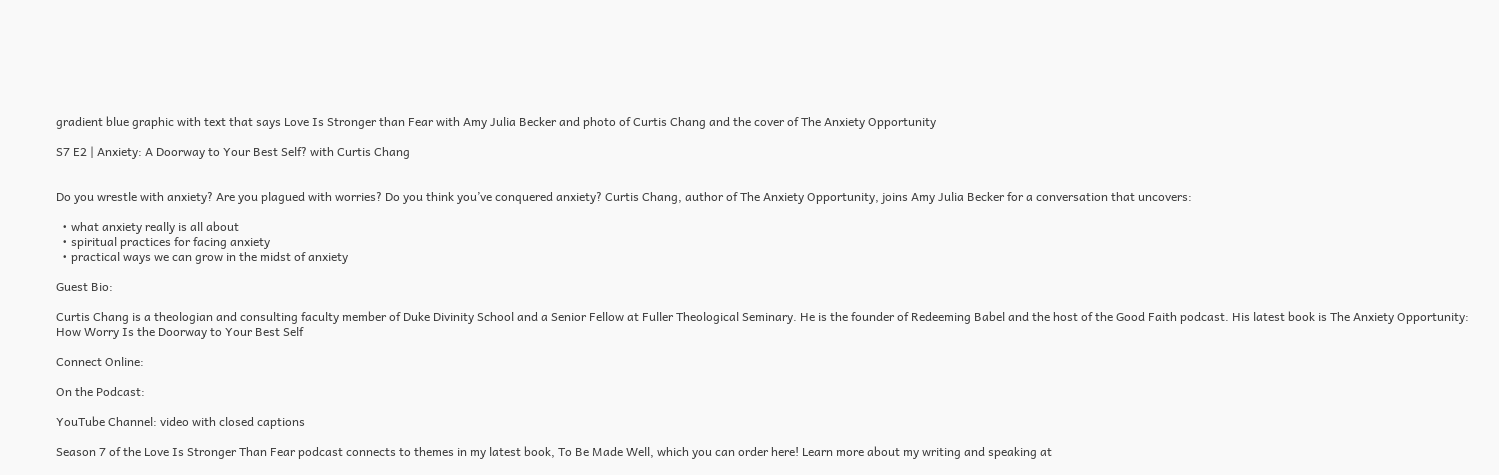gradient blue graphic with text that says Love Is Stronger than Fear with Amy Julia Becker and photo of Curtis Chang and the cover of The Anxiety Opportunity

S7 E2 | Anxiety: A Doorway to Your Best Self? with Curtis Chang


Do you wrestle with anxiety? Are you plagued with worries? Do you think you’ve conquered anxiety? Curtis Chang, author of The Anxiety Opportunity, joins Amy Julia Becker for a conversation that uncovers:

  • what anxiety really is all about
  • spiritual practices for facing anxiety
  • practical ways we can grow in the midst of anxiety

Guest Bio:

Curtis Chang is a theologian and consulting faculty member of Duke Divinity School and a Senior Fellow at Fuller Theological Seminary. He is the founder of Redeeming Babel and the host of the Good Faith podcast. His latest book is The Anxiety Opportunity: How Worry Is the Doorway to Your Best Self

Connect Online:

On the Podcast:

YouTube Channel: video with closed captions

Season 7 of the Love Is Stronger Than Fear podcast connects to themes in my latest book, To Be Made Well, which you can order here! Learn more about my writing and speaking at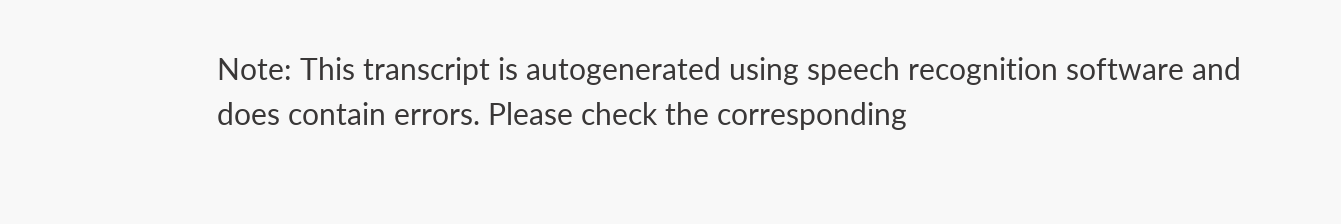Note: This transcript is autogenerated using speech recognition software and does contain errors. Please check the corresponding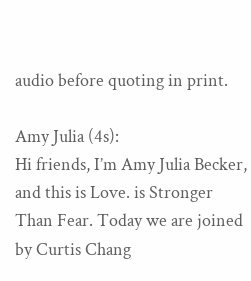audio before quoting in print.

Amy Julia (4s):
Hi friends, I’m Amy Julia Becker, and this is Love. is Stronger Than Fear. Today we are joined by Curtis Chang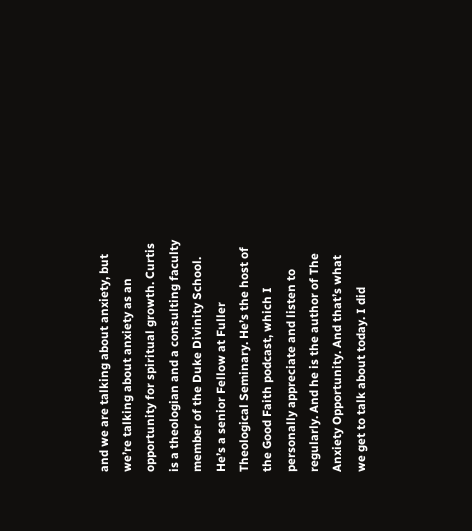and we are talking about anxiety, but we’re talking about anxiety as an opportunity for spiritual growth. Curtis is a theologian and a consulting faculty member of the Duke Divinity School. He’s a senior Fellow at Fuller Theological Seminary. He’s the host of the Good Faith podcast, which I personally appreciate and listen to regularly. And he is the author of The Anxiety Opportunity. And that’s what we get to talk about today. I did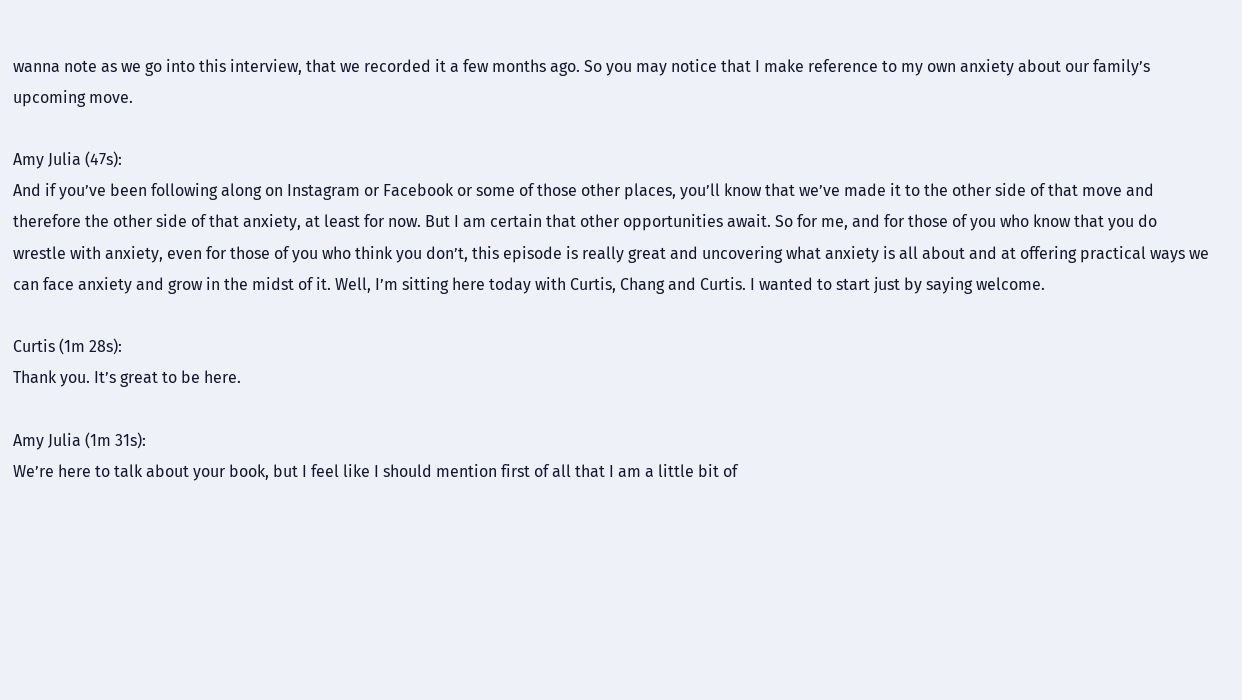wanna note as we go into this interview, that we recorded it a few months ago. So you may notice that I make reference to my own anxiety about our family’s upcoming move.

Amy Julia (47s):
And if you’ve been following along on Instagram or Facebook or some of those other places, you’ll know that we’ve made it to the other side of that move and therefore the other side of that anxiety, at least for now. But I am certain that other opportunities await. So for me, and for those of you who know that you do wrestle with anxiety, even for those of you who think you don’t, this episode is really great and uncovering what anxiety is all about and at offering practical ways we can face anxiety and grow in the midst of it. Well, I’m sitting here today with Curtis, Chang and Curtis. I wanted to start just by saying welcome.

Curtis (1m 28s):
Thank you. It’s great to be here.

Amy Julia (1m 31s):
We’re here to talk about your book, but I feel like I should mention first of all that I am a little bit of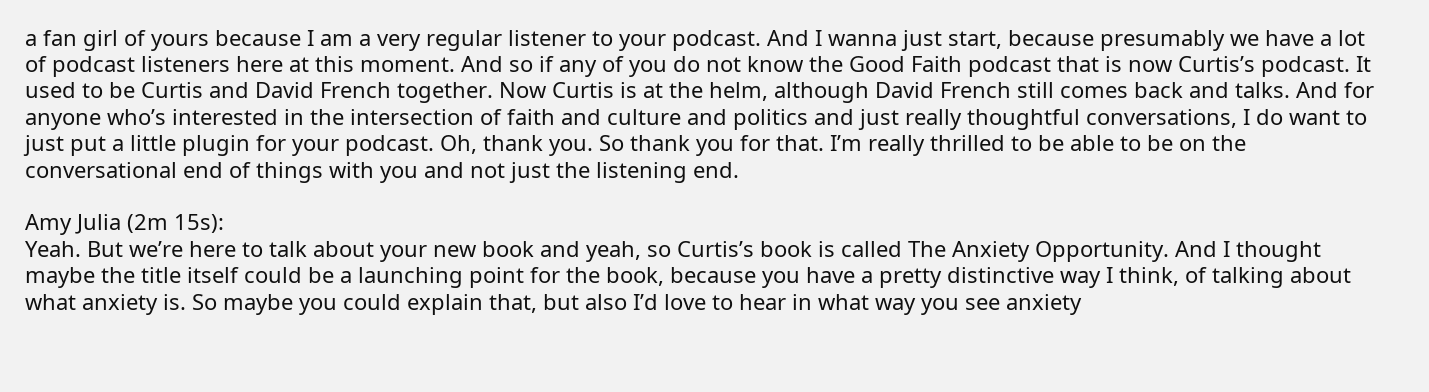a fan girl of yours because I am a very regular listener to your podcast. And I wanna just start, because presumably we have a lot of podcast listeners here at this moment. And so if any of you do not know the Good Faith podcast that is now Curtis’s podcast. It used to be Curtis and David French together. Now Curtis is at the helm, although David French still comes back and talks. And for anyone who’s interested in the intersection of faith and culture and politics and just really thoughtful conversations, I do want to just put a little plugin for your podcast. Oh, thank you. So thank you for that. I’m really thrilled to be able to be on the conversational end of things with you and not just the listening end.

Amy Julia (2m 15s):
Yeah. But we’re here to talk about your new book and yeah, so Curtis’s book is called The Anxiety Opportunity. And I thought maybe the title itself could be a launching point for the book, because you have a pretty distinctive way I think, of talking about what anxiety is. So maybe you could explain that, but also I’d love to hear in what way you see anxiety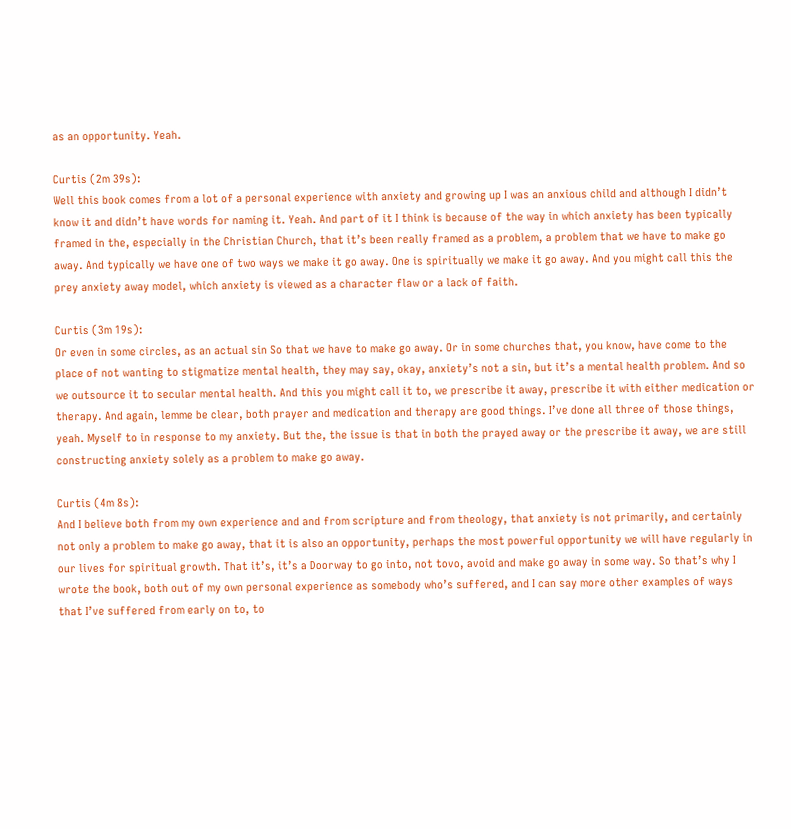as an opportunity. Yeah.

Curtis (2m 39s):
Well this book comes from a lot of a personal experience with anxiety and growing up I was an anxious child and although I didn’t know it and didn’t have words for naming it. Yeah. And part of it I think is because of the way in which anxiety has been typically framed in the, especially in the Christian Church, that it’s been really framed as a problem, a problem that we have to make go away. And typically we have one of two ways we make it go away. One is spiritually we make it go away. And you might call this the prey anxiety away model, which anxiety is viewed as a character flaw or a lack of faith.

Curtis (3m 19s):
Or even in some circles, as an actual sin So that we have to make go away. Or in some churches that, you know, have come to the place of not wanting to stigmatize mental health, they may say, okay, anxiety’s not a sin, but it’s a mental health problem. And so we outsource it to secular mental health. And this you might call it to, we prescribe it away, prescribe it with either medication or therapy. And again, lemme be clear, both prayer and medication and therapy are good things. I’ve done all three of those things, yeah. Myself to in response to my anxiety. But the, the issue is that in both the prayed away or the prescribe it away, we are still constructing anxiety solely as a problem to make go away.

Curtis (4m 8s):
And I believe both from my own experience and and from scripture and from theology, that anxiety is not primarily, and certainly not only a problem to make go away, that it is also an opportunity, perhaps the most powerful opportunity we will have regularly in our lives for spiritual growth. That it’s, it’s a Doorway to go into, not tovo, avoid and make go away in some way. So that’s why I wrote the book, both out of my own personal experience as somebody who’s suffered, and I can say more other examples of ways that I’ve suffered from early on to, to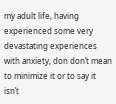my adult life, having experienced some very devastating experiences with anxiety, don don’t mean to minimize it or to say it isn’t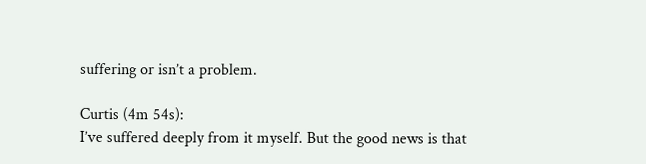suffering or isn’t a problem.

Curtis (4m 54s):
I’ve suffered deeply from it myself. But the good news is that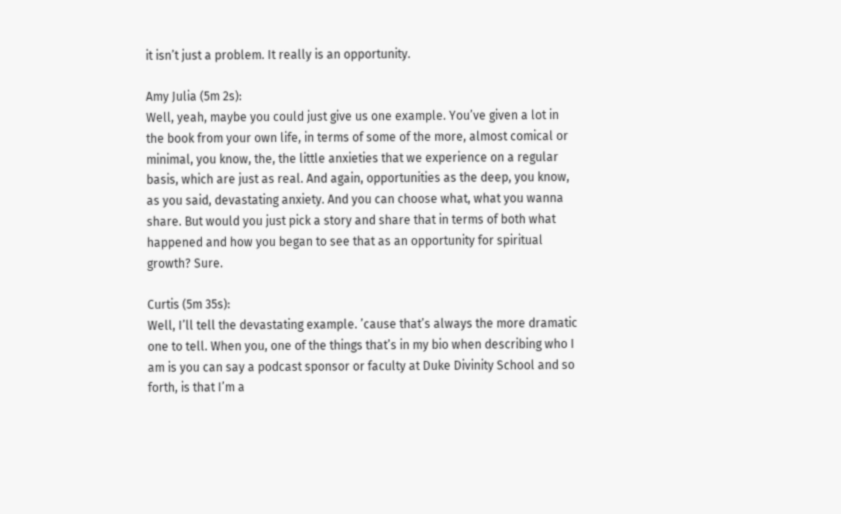it isn’t just a problem. It really is an opportunity.

Amy Julia (5m 2s):
Well, yeah, maybe you could just give us one example. You’ve given a lot in the book from your own life, in terms of some of the more, almost comical or minimal, you know, the, the little anxieties that we experience on a regular basis, which are just as real. And again, opportunities as the deep, you know, as you said, devastating anxiety. And you can choose what, what you wanna share. But would you just pick a story and share that in terms of both what happened and how you began to see that as an opportunity for spiritual growth? Sure.

Curtis (5m 35s):
Well, I’ll tell the devastating example. ’cause that’s always the more dramatic one to tell. When you, one of the things that’s in my bio when describing who I am is you can say a podcast sponsor or faculty at Duke Divinity School and so forth, is that I’m a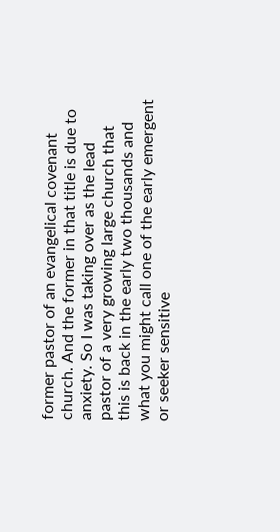former pastor of an evangelical covenant church. And the former in that title is due to anxiety. So I was taking over as the lead pastor of a very growing large church that this is back in the early two thousands and what you might call one of the early emergent or seeker sensitive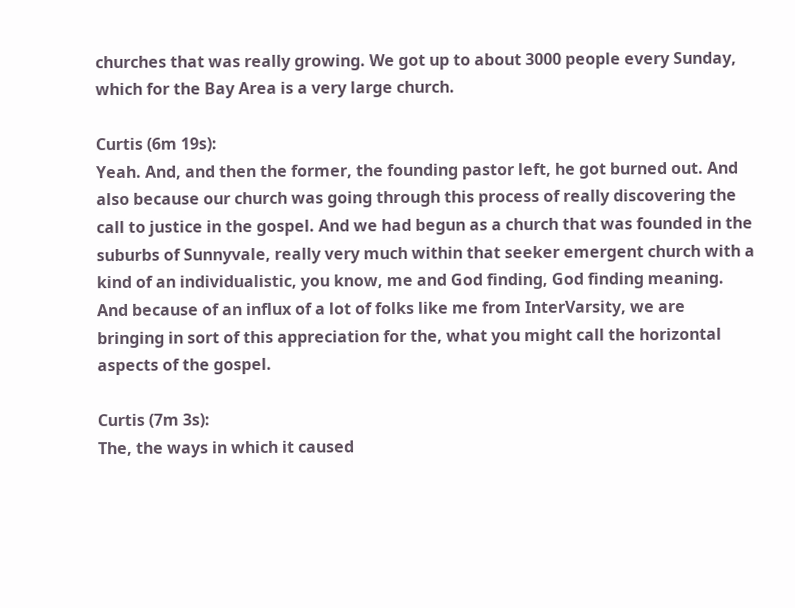churches that was really growing. We got up to about 3000 people every Sunday, which for the Bay Area is a very large church.

Curtis (6m 19s):
Yeah. And, and then the former, the founding pastor left, he got burned out. And also because our church was going through this process of really discovering the call to justice in the gospel. And we had begun as a church that was founded in the suburbs of Sunnyvale, really very much within that seeker emergent church with a kind of an individualistic, you know, me and God finding, God finding meaning. And because of an influx of a lot of folks like me from InterVarsity, we are bringing in sort of this appreciation for the, what you might call the horizontal aspects of the gospel.

Curtis (7m 3s):
The, the ways in which it caused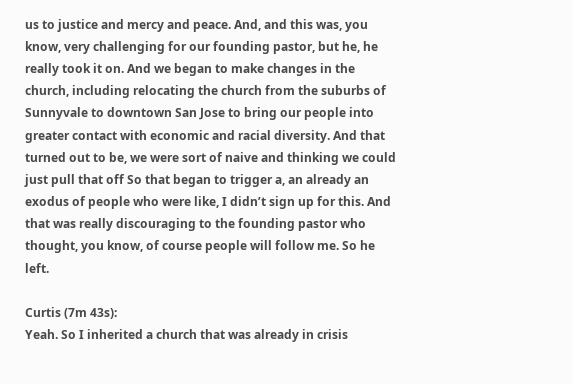us to justice and mercy and peace. And, and this was, you know, very challenging for our founding pastor, but he, he really took it on. And we began to make changes in the church, including relocating the church from the suburbs of Sunnyvale to downtown San Jose to bring our people into greater contact with economic and racial diversity. And that turned out to be, we were sort of naive and thinking we could just pull that off So that began to trigger a, an already an exodus of people who were like, I didn’t sign up for this. And that was really discouraging to the founding pastor who thought, you know, of course people will follow me. So he left.

Curtis (7m 43s):
Yeah. So I inherited a church that was already in crisis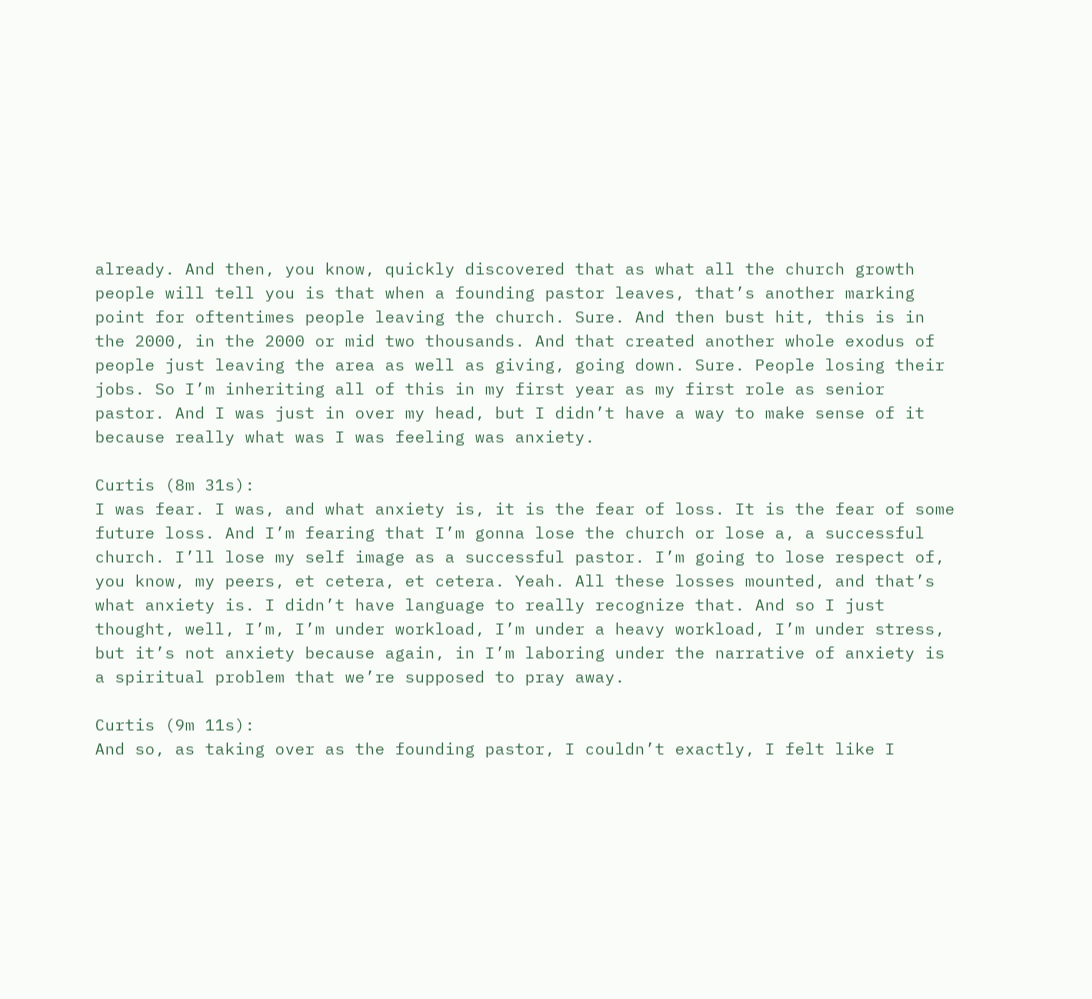already. And then, you know, quickly discovered that as what all the church growth people will tell you is that when a founding pastor leaves, that’s another marking point for oftentimes people leaving the church. Sure. And then bust hit, this is in the 2000, in the 2000 or mid two thousands. And that created another whole exodus of people just leaving the area as well as giving, going down. Sure. People losing their jobs. So I’m inheriting all of this in my first year as my first role as senior pastor. And I was just in over my head, but I didn’t have a way to make sense of it because really what was I was feeling was anxiety.

Curtis (8m 31s):
I was fear. I was, and what anxiety is, it is the fear of loss. It is the fear of some future loss. And I’m fearing that I’m gonna lose the church or lose a, a successful church. I’ll lose my self image as a successful pastor. I’m going to lose respect of, you know, my peers, et cetera, et cetera. Yeah. All these losses mounted, and that’s what anxiety is. I didn’t have language to really recognize that. And so I just thought, well, I’m, I’m under workload, I’m under a heavy workload, I’m under stress, but it’s not anxiety because again, in I’m laboring under the narrative of anxiety is a spiritual problem that we’re supposed to pray away.

Curtis (9m 11s):
And so, as taking over as the founding pastor, I couldn’t exactly, I felt like I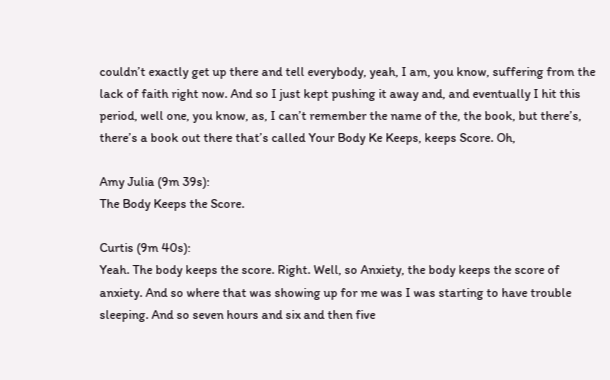couldn’t exactly get up there and tell everybody, yeah, I am, you know, suffering from the lack of faith right now. And so I just kept pushing it away and, and eventually I hit this period, well one, you know, as, I can’t remember the name of the, the book, but there’s, there’s a book out there that’s called Your Body Ke Keeps, keeps Score. Oh,

Amy Julia (9m 39s):
The Body Keeps the Score.

Curtis (9m 40s):
Yeah. The body keeps the score. Right. Well, so Anxiety, the body keeps the score of anxiety. And so where that was showing up for me was I was starting to have trouble sleeping. And so seven hours and six and then five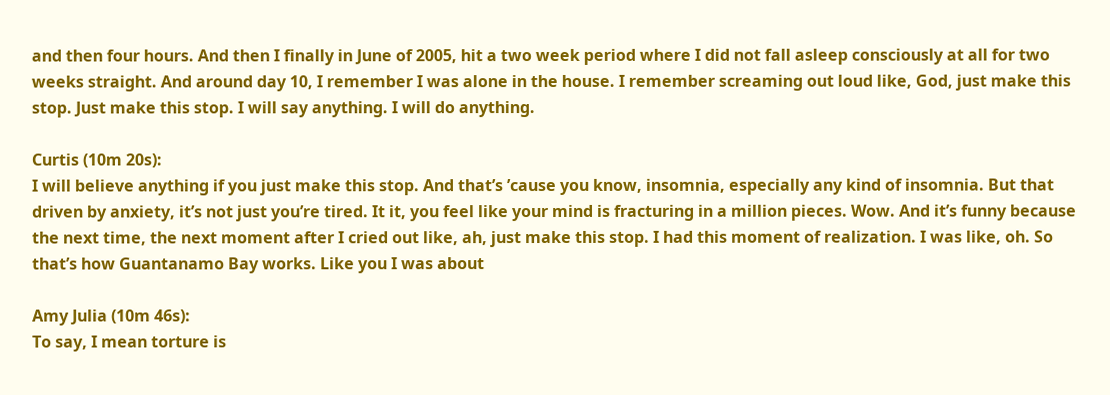and then four hours. And then I finally in June of 2005, hit a two week period where I did not fall asleep consciously at all for two weeks straight. And around day 10, I remember I was alone in the house. I remember screaming out loud like, God, just make this stop. Just make this stop. I will say anything. I will do anything.

Curtis (10m 20s):
I will believe anything if you just make this stop. And that’s ’cause you know, insomnia, especially any kind of insomnia. But that driven by anxiety, it’s not just you’re tired. It it, you feel like your mind is fracturing in a million pieces. Wow. And it’s funny because the next time, the next moment after I cried out like, ah, just make this stop. I had this moment of realization. I was like, oh. So that’s how Guantanamo Bay works. Like you I was about

Amy Julia (10m 46s):
To say, I mean torture is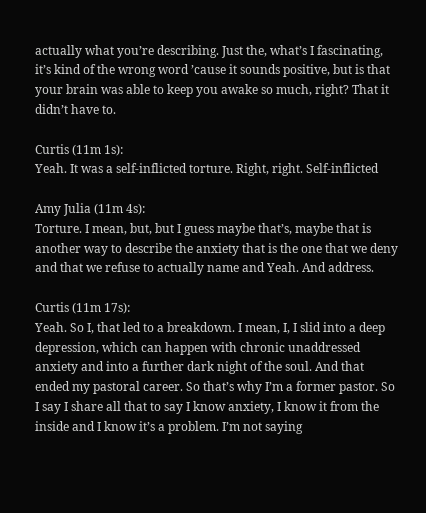actually what you’re describing. Just the, what’s I fascinating, it’s kind of the wrong word ’cause it sounds positive, but is that your brain was able to keep you awake so much, right? That it didn’t have to.

Curtis (11m 1s):
Yeah. It was a self-inflicted torture. Right, right. Self-inflicted

Amy Julia (11m 4s):
Torture. I mean, but, but I guess maybe that’s, maybe that is another way to describe the anxiety that is the one that we deny and that we refuse to actually name and Yeah. And address.

Curtis (11m 17s):
Yeah. So I, that led to a breakdown. I mean, I, I slid into a deep depression, which can happen with chronic unaddressed anxiety and into a further dark night of the soul. And that ended my pastoral career. So that’s why I’m a former pastor. So I say I share all that to say I know anxiety, I know it from the inside and I know it’s a problem. I’m not saying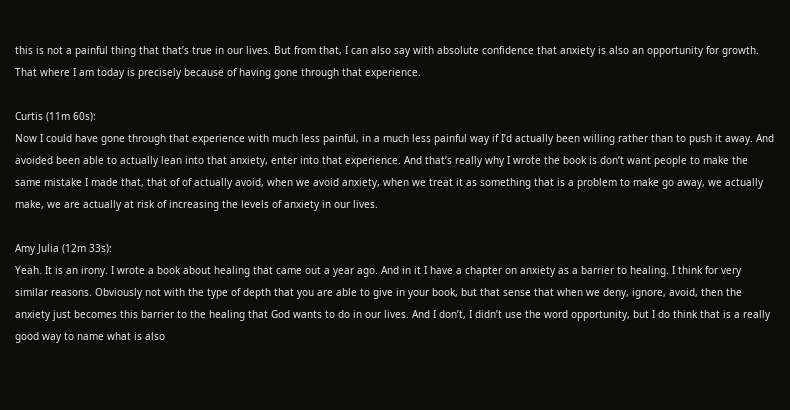this is not a painful thing that that’s true in our lives. But from that, I can also say with absolute confidence that anxiety is also an opportunity for growth. That where I am today is precisely because of having gone through that experience.

Curtis (11m 60s):
Now I could have gone through that experience with much less painful, in a much less painful way if I’d actually been willing rather than to push it away. And avoided been able to actually lean into that anxiety, enter into that experience. And that’s really why I wrote the book is don’t want people to make the same mistake I made that, that of of actually avoid, when we avoid anxiety, when we treat it as something that is a problem to make go away, we actually make, we are actually at risk of increasing the levels of anxiety in our lives.

Amy Julia (12m 33s):
Yeah. It is an irony. I wrote a book about healing that came out a year ago. And in it I have a chapter on anxiety as a barrier to healing. I think for very similar reasons. Obviously not with the type of depth that you are able to give in your book, but that sense that when we deny, ignore, avoid, then the anxiety just becomes this barrier to the healing that God wants to do in our lives. And I don’t, I didn’t use the word opportunity, but I do think that is a really good way to name what is also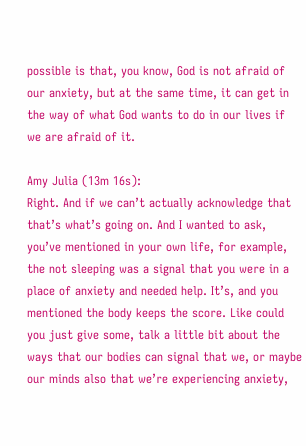possible is that, you know, God is not afraid of our anxiety, but at the same time, it can get in the way of what God wants to do in our lives if we are afraid of it.

Amy Julia (13m 16s):
Right. And if we can’t actually acknowledge that that’s what’s going on. And I wanted to ask, you’ve mentioned in your own life, for example, the not sleeping was a signal that you were in a place of anxiety and needed help. It’s, and you mentioned the body keeps the score. Like could you just give some, talk a little bit about the ways that our bodies can signal that we, or maybe our minds also that we’re experiencing anxiety,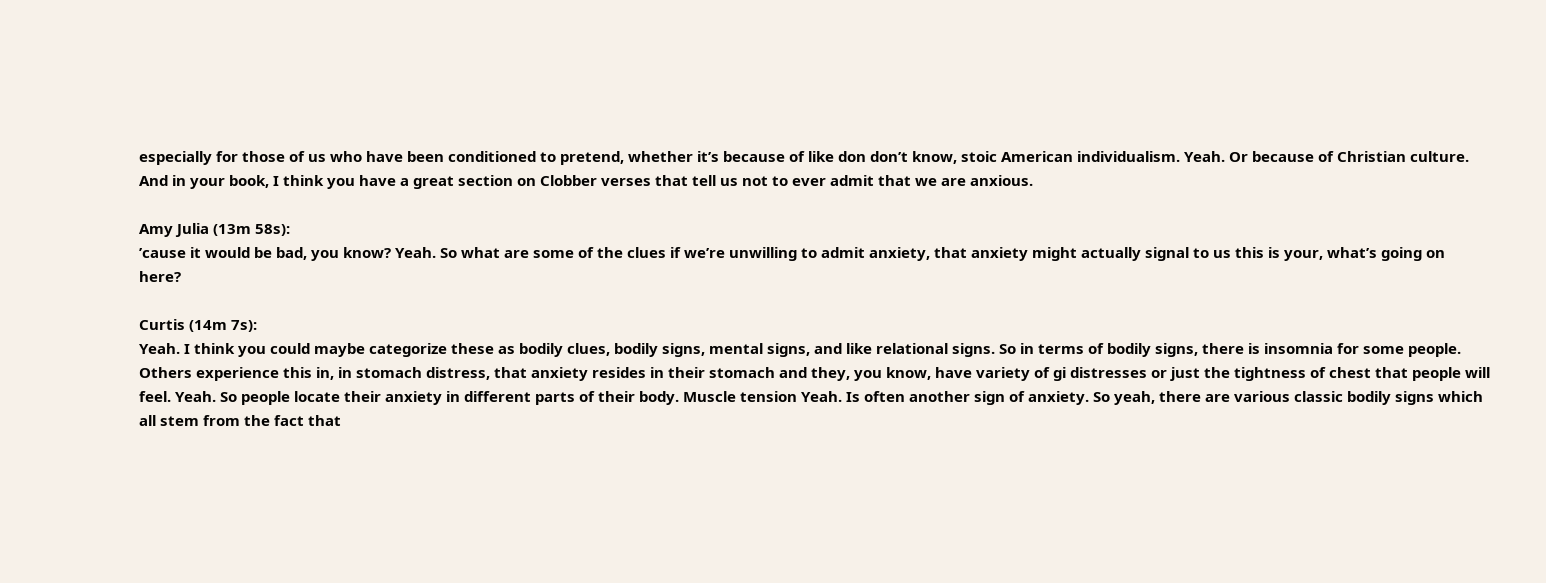especially for those of us who have been conditioned to pretend, whether it’s because of like don don’t know, stoic American individualism. Yeah. Or because of Christian culture. And in your book, I think you have a great section on Clobber verses that tell us not to ever admit that we are anxious.

Amy Julia (13m 58s):
’cause it would be bad, you know? Yeah. So what are some of the clues if we’re unwilling to admit anxiety, that anxiety might actually signal to us this is your, what’s going on here?

Curtis (14m 7s):
Yeah. I think you could maybe categorize these as bodily clues, bodily signs, mental signs, and like relational signs. So in terms of bodily signs, there is insomnia for some people. Others experience this in, in stomach distress, that anxiety resides in their stomach and they, you know, have variety of gi distresses or just the tightness of chest that people will feel. Yeah. So people locate their anxiety in different parts of their body. Muscle tension Yeah. Is often another sign of anxiety. So yeah, there are various classic bodily signs which all stem from the fact that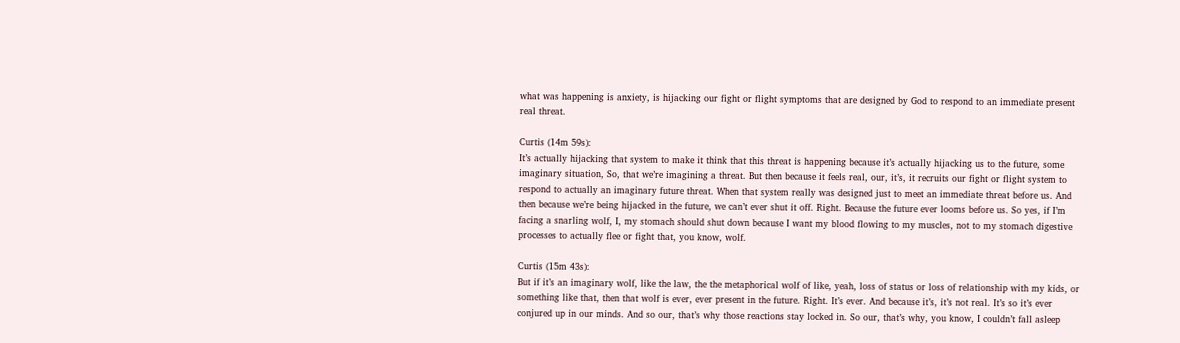what was happening is anxiety, is hijacking our fight or flight symptoms that are designed by God to respond to an immediate present real threat.

Curtis (14m 59s):
It’s actually hijacking that system to make it think that this threat is happening because it’s actually hijacking us to the future, some imaginary situation, So, that we’re imagining a threat. But then because it feels real, our, it’s, it recruits our fight or flight system to respond to actually an imaginary future threat. When that system really was designed just to meet an immediate threat before us. And then because we’re being hijacked in the future, we can’t ever shut it off. Right. Because the future ever looms before us. So yes, if I’m facing a snarling wolf, I, my stomach should shut down because I want my blood flowing to my muscles, not to my stomach digestive processes to actually flee or fight that, you know, wolf.

Curtis (15m 43s):
But if it’s an imaginary wolf, like the law, the the metaphorical wolf of like, yeah, loss of status or loss of relationship with my kids, or something like that, then that wolf is ever, ever present in the future. Right. It’s ever. And because it’s, it’s not real. It’s so it’s ever conjured up in our minds. And so our, that’s why those reactions stay locked in. So our, that’s why, you know, I couldn’t fall asleep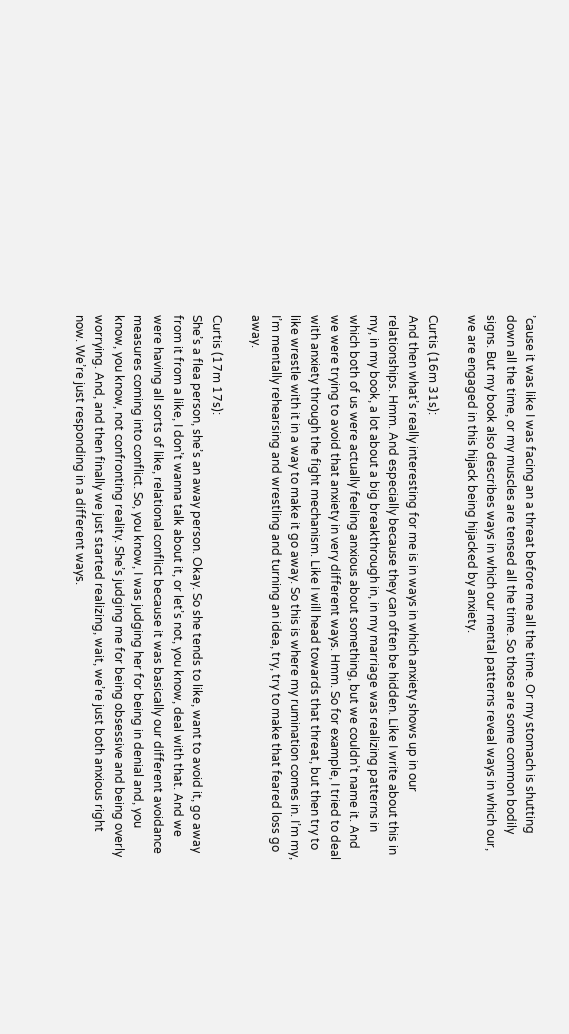’cause it was like I was facing an a threat before me all the time. Or my stomach is shutting down all the time, or my muscles are tensed all the time. So those are some common bodily signs. But my book also describes ways in which our mental patterns reveal ways in which our, we are engaged in this hijack being hijacked by anxiety.

Curtis (16m 31s):
And then what’s really interesting for me is in ways in which anxiety shows up in our relationships. Hmm. And especially because they can often be hidden. Like I write about this in my, in my book, a lot about a big breakthrough in, in my marriage was realizing patterns in which both of us were actually feeling anxious about something, but we couldn’t name it. And we were trying to avoid that anxiety in very different ways. Hmm. So for example, I tried to deal with anxiety through the fight mechanism. Like I will head towards that threat, but then try to like wrestle with it in a way to make it go away. So this is where my rumination comes in. I’m my, I’m mentally rehearsing and wrestling and turning an idea, try, try to make that feared loss go away.

Curtis (17m 17s):
She’s a flea person, she’s an away person. Okay. So she tends to like, want to avoid it, go away from it from a like, I don’t wanna talk about it, or let’s not, you know, deal with that. And we were having all sorts of like, relational conflict because it was basically our different avoidance measures coming into conflict. So, you know, I was judging her for being in denial and, you know, you know, not confronting reality. She’s judging me for being obsessive and being overly worrying. And, and then finally we just started realizing, wait, we’re just both anxious right now. We’re just responding in a different ways.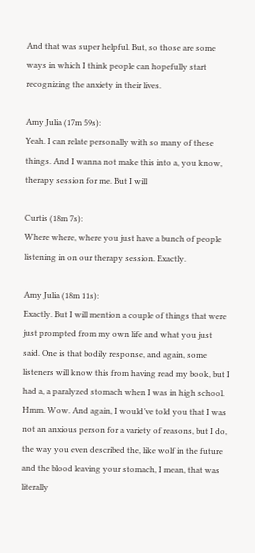And that was super helpful. But, so those are some ways in which I think people can hopefully start recognizing the anxiety in their lives.

Amy Julia (17m 59s):
Yeah. I can relate personally with so many of these things. And I wanna not make this into a, you know, therapy session for me. But I will

Curtis (18m 7s):
Where where, where you just have a bunch of people listening in on our therapy session. Exactly.

Amy Julia (18m 11s):
Exactly. But I will mention a couple of things that were just prompted from my own life and what you just said. One is that bodily response, and again, some listeners will know this from having read my book, but I had a, a paralyzed stomach when I was in high school. Hmm. Wow. And again, I would’ve told you that I was not an anxious person for a variety of reasons, but I do, the way you even described the, like wolf in the future and the blood leaving your stomach, I mean, that was literally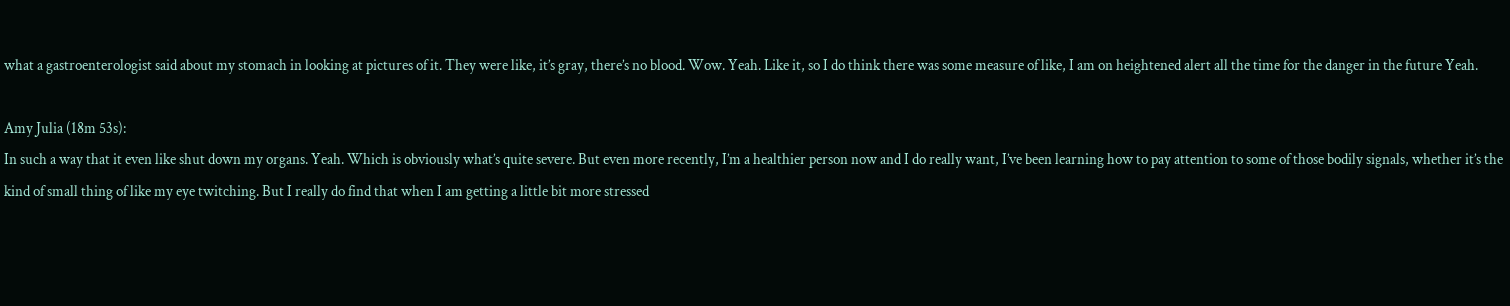what a gastroenterologist said about my stomach in looking at pictures of it. They were like, it’s gray, there’s no blood. Wow. Yeah. Like it, so I do think there was some measure of like, I am on heightened alert all the time for the danger in the future Yeah.

Amy Julia (18m 53s):
In such a way that it even like shut down my organs. Yeah. Which is obviously what’s quite severe. But even more recently, I’m a healthier person now and I do really want, I’ve been learning how to pay attention to some of those bodily signals, whether it’s the kind of small thing of like my eye twitching. But I really do find that when I am getting a little bit more stressed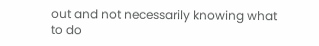out and not necessarily knowing what to do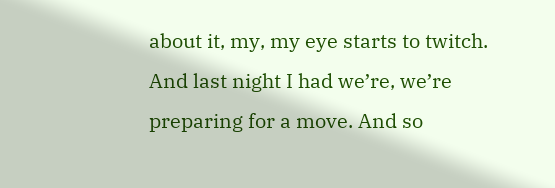about it, my, my eye starts to twitch. And last night I had we’re, we’re preparing for a move. And so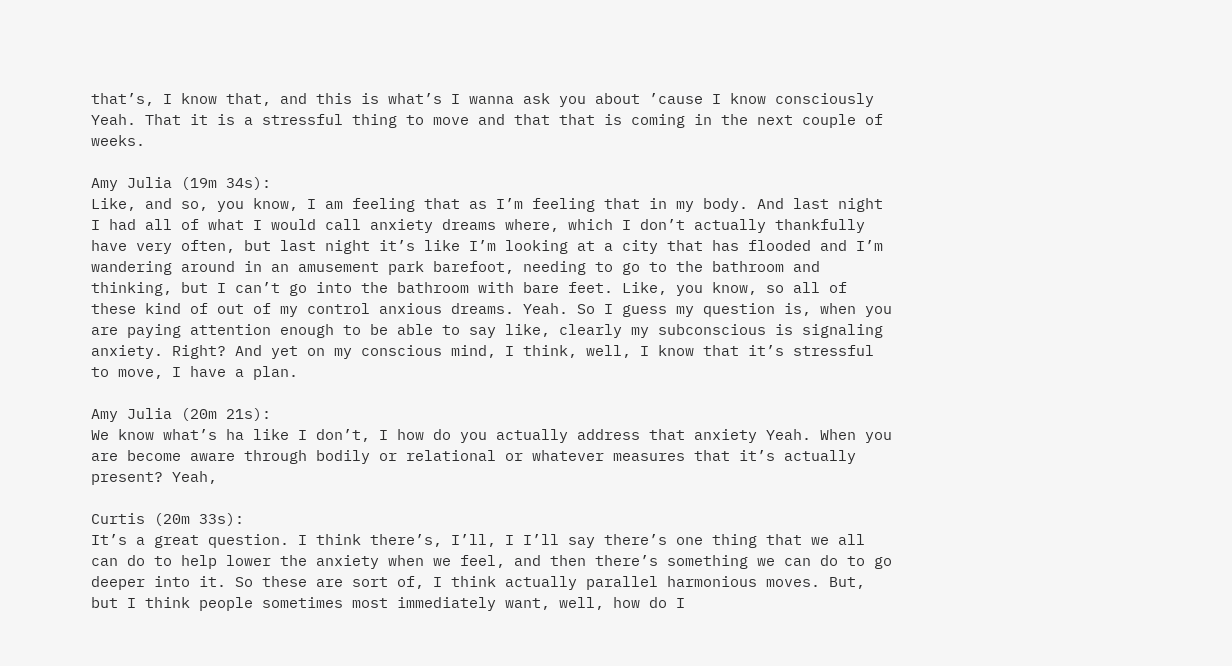that’s, I know that, and this is what’s I wanna ask you about ’cause I know consciously Yeah. That it is a stressful thing to move and that that is coming in the next couple of weeks.

Amy Julia (19m 34s):
Like, and so, you know, I am feeling that as I’m feeling that in my body. And last night I had all of what I would call anxiety dreams where, which I don’t actually thankfully have very often, but last night it’s like I’m looking at a city that has flooded and I’m wandering around in an amusement park barefoot, needing to go to the bathroom and thinking, but I can’t go into the bathroom with bare feet. Like, you know, so all of these kind of out of my control anxious dreams. Yeah. So I guess my question is, when you are paying attention enough to be able to say like, clearly my subconscious is signaling anxiety. Right? And yet on my conscious mind, I think, well, I know that it’s stressful to move, I have a plan.

Amy Julia (20m 21s):
We know what’s ha like I don’t, I how do you actually address that anxiety Yeah. When you are become aware through bodily or relational or whatever measures that it’s actually present? Yeah,

Curtis (20m 33s):
It’s a great question. I think there’s, I’ll, I I’ll say there’s one thing that we all can do to help lower the anxiety when we feel, and then there’s something we can do to go deeper into it. So these are sort of, I think actually parallel harmonious moves. But, but I think people sometimes most immediately want, well, how do I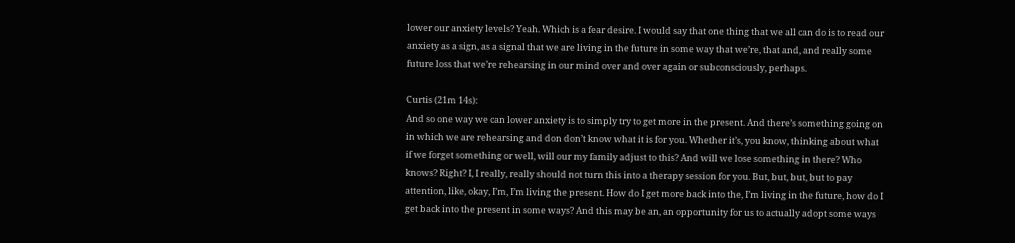lower our anxiety levels? Yeah. Which is a fear desire. I would say that one thing that we all can do is to read our anxiety as a sign, as a signal that we are living in the future in some way that we’re, that and, and really some future loss that we’re rehearsing in our mind over and over again or subconsciously, perhaps.

Curtis (21m 14s):
And so one way we can lower anxiety is to simply try to get more in the present. And there’s something going on in which we are rehearsing and don don’t know what it is for you. Whether it’s, you know, thinking about what if we forget something or well, will our my family adjust to this? And will we lose something in there? Who knows? Right? I, I really, really should not turn this into a therapy session for you. But, but, but, but to pay attention, like, okay, I’m, I’m living the present. How do I get more back into the, I’m living in the future, how do I get back into the present in some ways? And this may be an, an opportunity for us to actually adopt some ways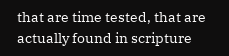that are time tested, that are actually found in scripture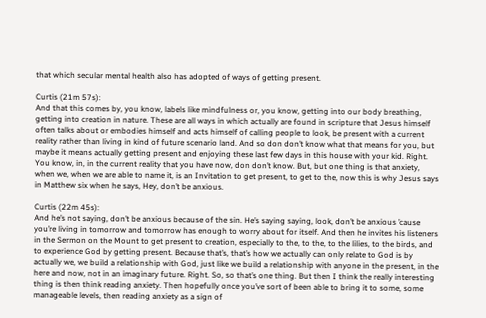that which secular mental health also has adopted of ways of getting present.

Curtis (21m 57s):
And that this comes by, you know, labels like mindfulness or, you know, getting into our body breathing, getting into creation in nature. These are all ways in which actually are found in scripture that Jesus himself often talks about or embodies himself and acts himself of calling people to look, be present with a current reality rather than living in kind of future scenario land. And so don don’t know what that means for you, but maybe it means actually getting present and enjoying these last few days in this house with your kid. Right. You know, in, in the current reality that you have now, don don’t know. But, but one thing is that anxiety, when we, when we are able to name it, is an Invitation to get present, to get to the, now this is why Jesus says in Matthew six when he says, Hey, don’t be anxious.

Curtis (22m 45s):
And he’s not saying, don’t be anxious because of the sin. He’s saying saying, look, don’t be anxious ’cause you’re living in tomorrow and tomorrow has enough to worry about for itself. And then he invites his listeners in the Sermon on the Mount to get present to creation, especially to the, to the, to the lilies, to the birds, and to experience God by getting present. Because that’s, that’s how we actually can only relate to God is by actually we, we build a relationship with God, just like we build a relationship with anyone in the present, in the here and now, not in an imaginary future. Right. So, so that’s one thing. But then I think the really interesting thing is then think reading anxiety. Then hopefully once you’ve sort of been able to bring it to some, some manageable levels, then reading anxiety as a sign of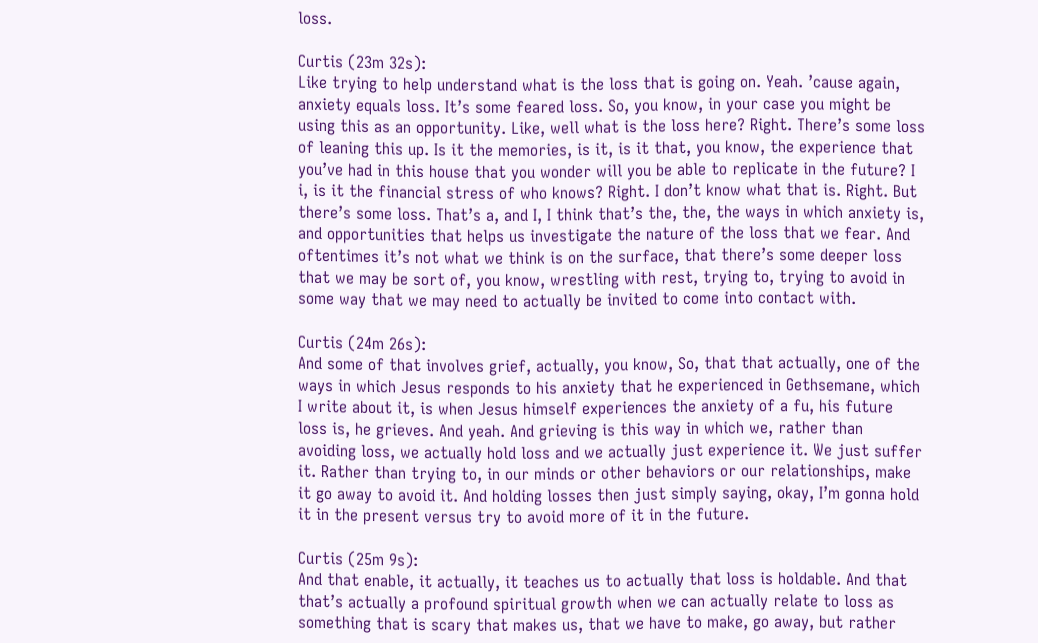loss.

Curtis (23m 32s):
Like trying to help understand what is the loss that is going on. Yeah. ’cause again, anxiety equals loss. It’s some feared loss. So, you know, in your case you might be using this as an opportunity. Like, well what is the loss here? Right. There’s some loss of leaning this up. Is it the memories, is it, is it that, you know, the experience that you’ve had in this house that you wonder will you be able to replicate in the future? I i, is it the financial stress of who knows? Right. I don’t know what that is. Right. But there’s some loss. That’s a, and I, I think that’s the, the, the ways in which anxiety is, and opportunities that helps us investigate the nature of the loss that we fear. And oftentimes it’s not what we think is on the surface, that there’s some deeper loss that we may be sort of, you know, wrestling with rest, trying to, trying to avoid in some way that we may need to actually be invited to come into contact with.

Curtis (24m 26s):
And some of that involves grief, actually, you know, So, that that actually, one of the ways in which Jesus responds to his anxiety that he experienced in Gethsemane, which I write about it, is when Jesus himself experiences the anxiety of a fu, his future loss is, he grieves. And yeah. And grieving is this way in which we, rather than avoiding loss, we actually hold loss and we actually just experience it. We just suffer it. Rather than trying to, in our minds or other behaviors or our relationships, make it go away to avoid it. And holding losses then just simply saying, okay, I’m gonna hold it in the present versus try to avoid more of it in the future.

Curtis (25m 9s):
And that enable, it actually, it teaches us to actually that loss is holdable. And that that’s actually a profound spiritual growth when we can actually relate to loss as something that is scary that makes us, that we have to make, go away, but rather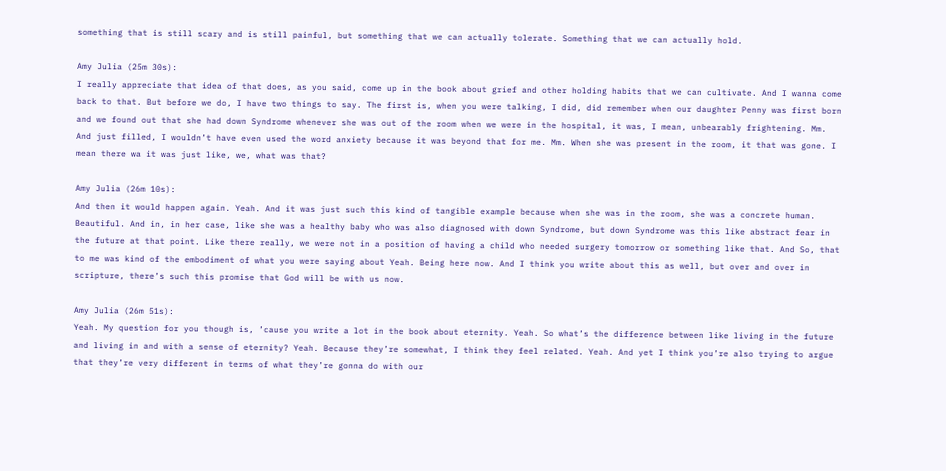something that is still scary and is still painful, but something that we can actually tolerate. Something that we can actually hold.

Amy Julia (25m 30s):
I really appreciate that idea of that does, as you said, come up in the book about grief and other holding habits that we can cultivate. And I wanna come back to that. But before we do, I have two things to say. The first is, when you were talking, I did, did remember when our daughter Penny was first born and we found out that she had down Syndrome whenever she was out of the room when we were in the hospital, it was, I mean, unbearably frightening. Mm. And just filled, I wouldn’t have even used the word anxiety because it was beyond that for me. Mm. When she was present in the room, it that was gone. I mean there wa it was just like, we, what was that?

Amy Julia (26m 10s):
And then it would happen again. Yeah. And it was just such this kind of tangible example because when she was in the room, she was a concrete human. Beautiful. And in, in her case, like she was a healthy baby who was also diagnosed with down Syndrome, but down Syndrome was this like abstract fear in the future at that point. Like there really, we were not in a position of having a child who needed surgery tomorrow or something like that. And So, that to me was kind of the embodiment of what you were saying about Yeah. Being here now. And I think you write about this as well, but over and over in scripture, there’s such this promise that God will be with us now.

Amy Julia (26m 51s):
Yeah. My question for you though is, ’cause you write a lot in the book about eternity. Yeah. So what’s the difference between like living in the future and living in and with a sense of eternity? Yeah. Because they’re somewhat, I think they feel related. Yeah. And yet I think you’re also trying to argue that they’re very different in terms of what they’re gonna do with our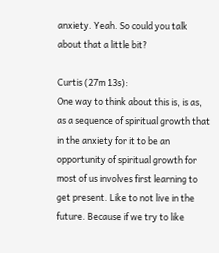anxiety. Yeah. So could you talk about that a little bit?

Curtis (27m 13s):
One way to think about this is, is as, as a sequence of spiritual growth that in the anxiety for it to be an opportunity of spiritual growth for most of us involves first learning to get present. Like to not live in the future. Because if we try to like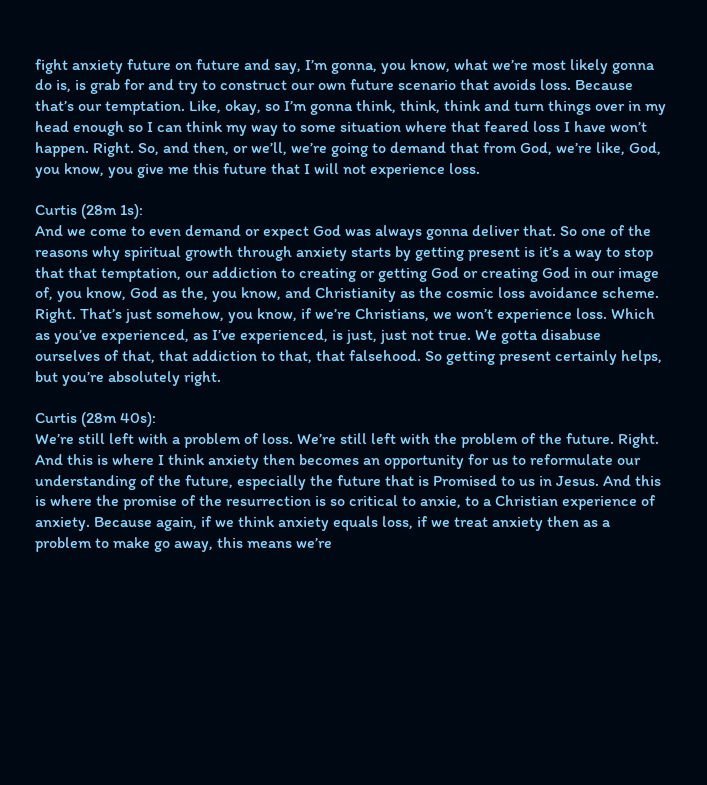fight anxiety future on future and say, I’m gonna, you know, what we’re most likely gonna do is, is grab for and try to construct our own future scenario that avoids loss. Because that’s our temptation. Like, okay, so I’m gonna think, think, think and turn things over in my head enough so I can think my way to some situation where that feared loss I have won’t happen. Right. So, and then, or we’ll, we’re going to demand that from God, we’re like, God, you know, you give me this future that I will not experience loss.

Curtis (28m 1s):
And we come to even demand or expect God was always gonna deliver that. So one of the reasons why spiritual growth through anxiety starts by getting present is it’s a way to stop that that temptation, our addiction to creating or getting God or creating God in our image of, you know, God as the, you know, and Christianity as the cosmic loss avoidance scheme. Right. That’s just somehow, you know, if we’re Christians, we won’t experience loss. Which as you’ve experienced, as I’ve experienced, is just, just not true. We gotta disabuse ourselves of that, that addiction to that, that falsehood. So getting present certainly helps, but you’re absolutely right.

Curtis (28m 40s):
We’re still left with a problem of loss. We’re still left with the problem of the future. Right. And this is where I think anxiety then becomes an opportunity for us to reformulate our understanding of the future, especially the future that is Promised to us in Jesus. And this is where the promise of the resurrection is so critical to anxie, to a Christian experience of anxiety. Because again, if we think anxiety equals loss, if we treat anxiety then as a problem to make go away, this means we’re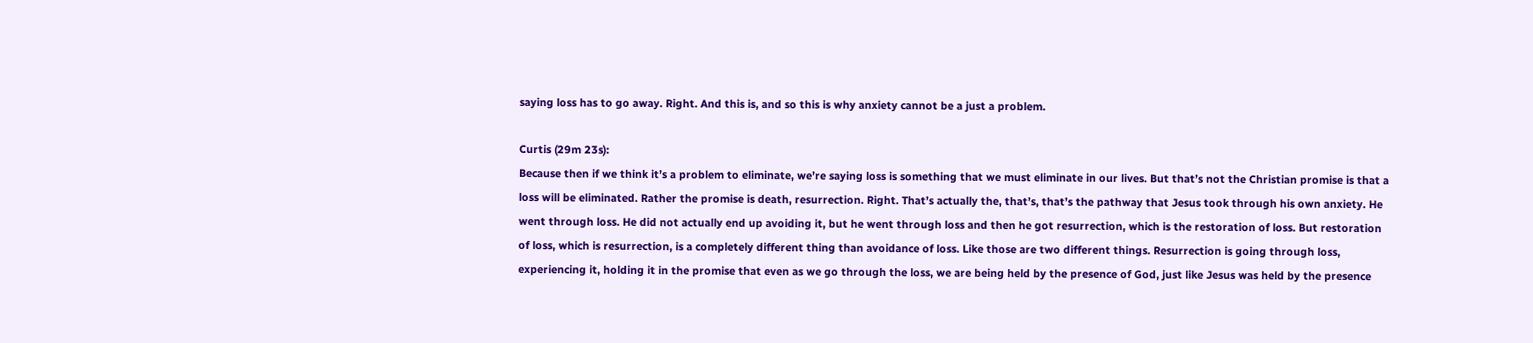saying loss has to go away. Right. And this is, and so this is why anxiety cannot be a just a problem.

Curtis (29m 23s):
Because then if we think it’s a problem to eliminate, we’re saying loss is something that we must eliminate in our lives. But that’s not the Christian promise is that a loss will be eliminated. Rather the promise is death, resurrection. Right. That’s actually the, that’s, that’s the pathway that Jesus took through his own anxiety. He went through loss. He did not actually end up avoiding it, but he went through loss and then he got resurrection, which is the restoration of loss. But restoration of loss, which is resurrection, is a completely different thing than avoidance of loss. Like those are two different things. Resurrection is going through loss, experiencing it, holding it in the promise that even as we go through the loss, we are being held by the presence of God, just like Jesus was held by the presence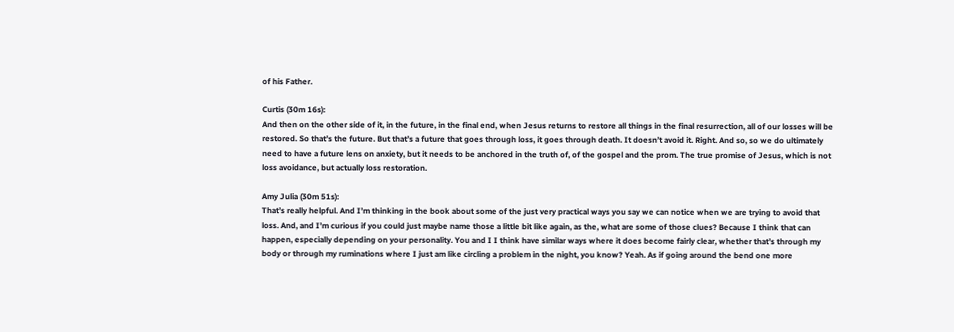of his Father.

Curtis (30m 16s):
And then on the other side of it, in the future, in the final end, when Jesus returns to restore all things in the final resurrection, all of our losses will be restored. So that’s the future. But that’s a future that goes through loss, it goes through death. It doesn’t avoid it. Right. And so, so we do ultimately need to have a future lens on anxiety, but it needs to be anchored in the truth of, of the gospel and the prom. The true promise of Jesus, which is not loss avoidance, but actually loss restoration.

Amy Julia (30m 51s):
That’s really helpful. And I’m thinking in the book about some of the just very practical ways you say we can notice when we are trying to avoid that loss. And, and I’m curious if you could just maybe name those a little bit like again, as the, what are some of those clues? Because I think that can happen, especially depending on your personality. You and I I think have similar ways where it does become fairly clear, whether that’s through my body or through my ruminations where I just am like circling a problem in the night, you know? Yeah. As if going around the bend one more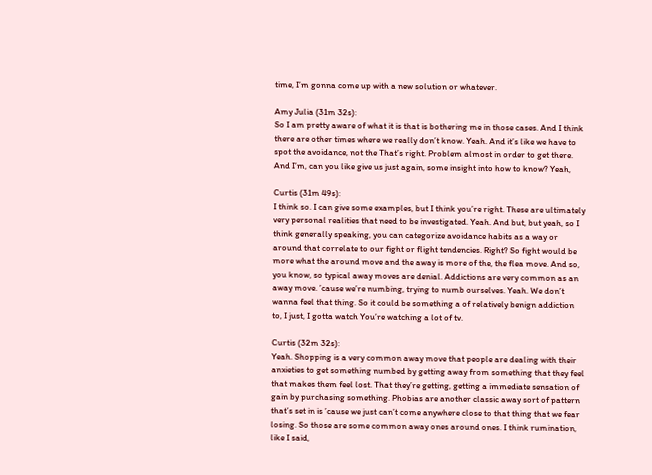time, I’m gonna come up with a new solution or whatever.

Amy Julia (31m 32s):
So I am pretty aware of what it is that is bothering me in those cases. And I think there are other times where we really don’t know. Yeah. And it’s like we have to spot the avoidance, not the That’s right. Problem almost in order to get there. And I’m, can you like give us just again, some insight into how to know? Yeah,

Curtis (31m 49s):
I think so. I can give some examples, but I think you’re right. These are ultimately very personal realities that need to be investigated. Yeah. And but, but yeah, so I think generally speaking, you can categorize avoidance habits as a way or around that correlate to our fight or flight tendencies. Right? So fight would be more what the around move and the away is more of the, the flea move. And so, you know, so typical away moves are denial. Addictions are very common as an away move. ’cause we’re numbing, trying to numb ourselves. Yeah. We don’t wanna feel that thing. So it could be something a of relatively benign addiction to, I just, I gotta watch You’re watching a lot of tv.

Curtis (32m 32s):
Yeah. Shopping is a very common away move that people are dealing with their anxieties to get something numbed by getting away from something that they feel that makes them feel lost. That they’re getting, getting a immediate sensation of gain by purchasing something. Phobias are another classic away sort of pattern that’s set in is ’cause we just can’t come anywhere close to that thing that we fear losing. So those are some common away ones around ones. I think rumination, like I said,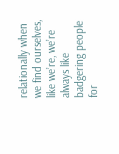relationally when we find ourselves, like we’re, we’re always like badgering people for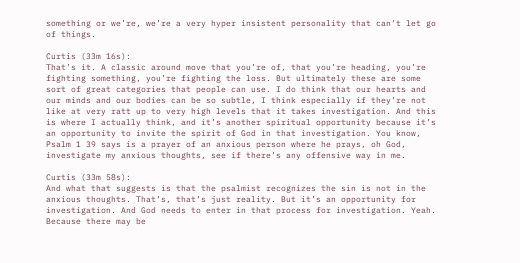something or we’re, we’re a very hyper insistent personality that can’t let go of things.

Curtis (33m 16s):
That’s it. A classic around move that you’re of, that you’re heading, you’re fighting something, you’re fighting the loss. But ultimately these are some sort of great categories that people can use. I do think that our hearts and our minds and our bodies can be so subtle, I think especially if they’re not like at very ratt up to very high levels that it takes investigation. And this is where I actually think, and it’s another spiritual opportunity because it’s an opportunity to invite the spirit of God in that investigation. You know, Psalm 1 39 says is a prayer of an anxious person where he prays, oh God, investigate my anxious thoughts, see if there’s any offensive way in me.

Curtis (33m 58s):
And what that suggests is that the psalmist recognizes the sin is not in the anxious thoughts. That’s, that’s just reality. But it’s an opportunity for investigation. And God needs to enter in that process for investigation. Yeah. Because there may be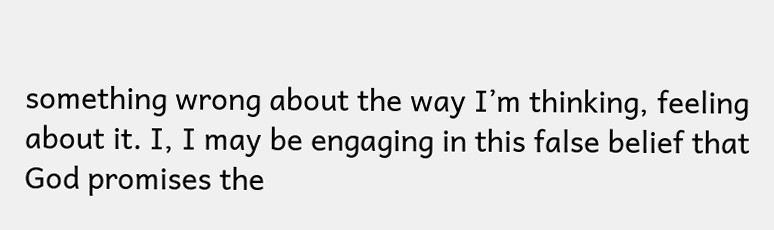something wrong about the way I’m thinking, feeling about it. I, I may be engaging in this false belief that God promises the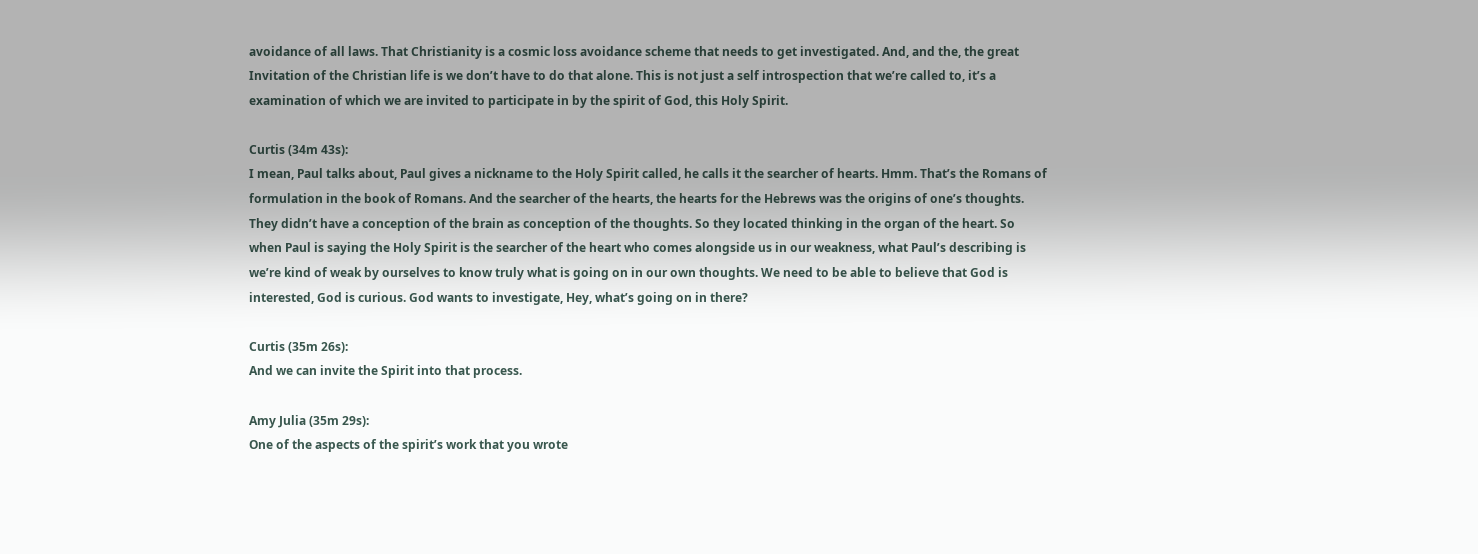avoidance of all laws. That Christianity is a cosmic loss avoidance scheme that needs to get investigated. And, and the, the great Invitation of the Christian life is we don’t have to do that alone. This is not just a self introspection that we’re called to, it’s a examination of which we are invited to participate in by the spirit of God, this Holy Spirit.

Curtis (34m 43s):
I mean, Paul talks about, Paul gives a nickname to the Holy Spirit called, he calls it the searcher of hearts. Hmm. That’s the Romans of formulation in the book of Romans. And the searcher of the hearts, the hearts for the Hebrews was the origins of one’s thoughts. They didn’t have a conception of the brain as conception of the thoughts. So they located thinking in the organ of the heart. So when Paul is saying the Holy Spirit is the searcher of the heart who comes alongside us in our weakness, what Paul’s describing is we’re kind of weak by ourselves to know truly what is going on in our own thoughts. We need to be able to believe that God is interested, God is curious. God wants to investigate, Hey, what’s going on in there?

Curtis (35m 26s):
And we can invite the Spirit into that process.

Amy Julia (35m 29s):
One of the aspects of the spirit’s work that you wrote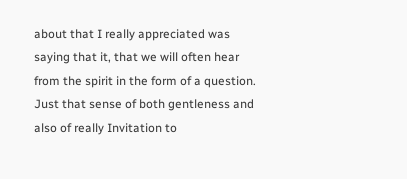about that I really appreciated was saying that it, that we will often hear from the spirit in the form of a question. Just that sense of both gentleness and also of really Invitation to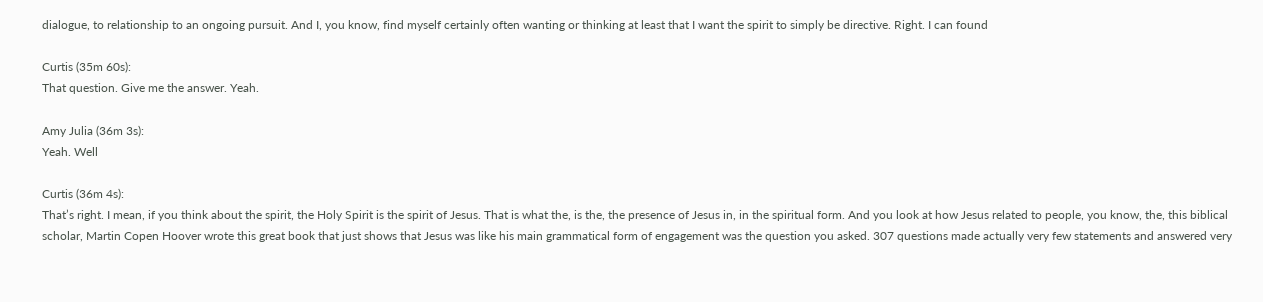dialogue, to relationship to an ongoing pursuit. And I, you know, find myself certainly often wanting or thinking at least that I want the spirit to simply be directive. Right. I can found

Curtis (35m 60s):
That question. Give me the answer. Yeah.

Amy Julia (36m 3s):
Yeah. Well

Curtis (36m 4s):
That’s right. I mean, if you think about the spirit, the Holy Spirit is the spirit of Jesus. That is what the, is the, the presence of Jesus in, in the spiritual form. And you look at how Jesus related to people, you know, the, this biblical scholar, Martin Copen Hoover wrote this great book that just shows that Jesus was like his main grammatical form of engagement was the question you asked. 307 questions made actually very few statements and answered very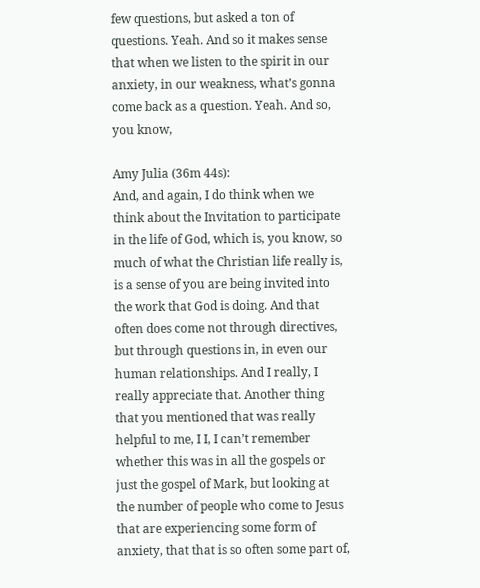few questions, but asked a ton of questions. Yeah. And so it makes sense that when we listen to the spirit in our anxiety, in our weakness, what’s gonna come back as a question. Yeah. And so, you know,

Amy Julia (36m 44s):
And, and again, I do think when we think about the Invitation to participate in the life of God, which is, you know, so much of what the Christian life really is, is a sense of you are being invited into the work that God is doing. And that often does come not through directives, but through questions in, in even our human relationships. And I really, I really appreciate that. Another thing that you mentioned that was really helpful to me, I I, I can’t remember whether this was in all the gospels or just the gospel of Mark, but looking at the number of people who come to Jesus that are experiencing some form of anxiety, that that is so often some part of,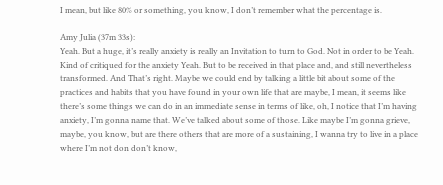I mean, but like 80% or something, you know, I don’t remember what the percentage is.

Amy Julia (37m 33s):
Yeah. But a huge, it’s really anxiety is really an Invitation to turn to God. Not in order to be Yeah. Kind of critiqued for the anxiety Yeah. But to be received in that place and, and still nevertheless transformed. And That’s right. Maybe we could end by talking a little bit about some of the practices and habits that you have found in your own life that are maybe, I mean, it seems like there’s some things we can do in an immediate sense in terms of like, oh, I notice that I’m having anxiety, I’m gonna name that. We’ve talked about some of those. Like maybe I’m gonna grieve, maybe, you know, but are there others that are more of a sustaining, I wanna try to live in a place where I’m not don don’t know,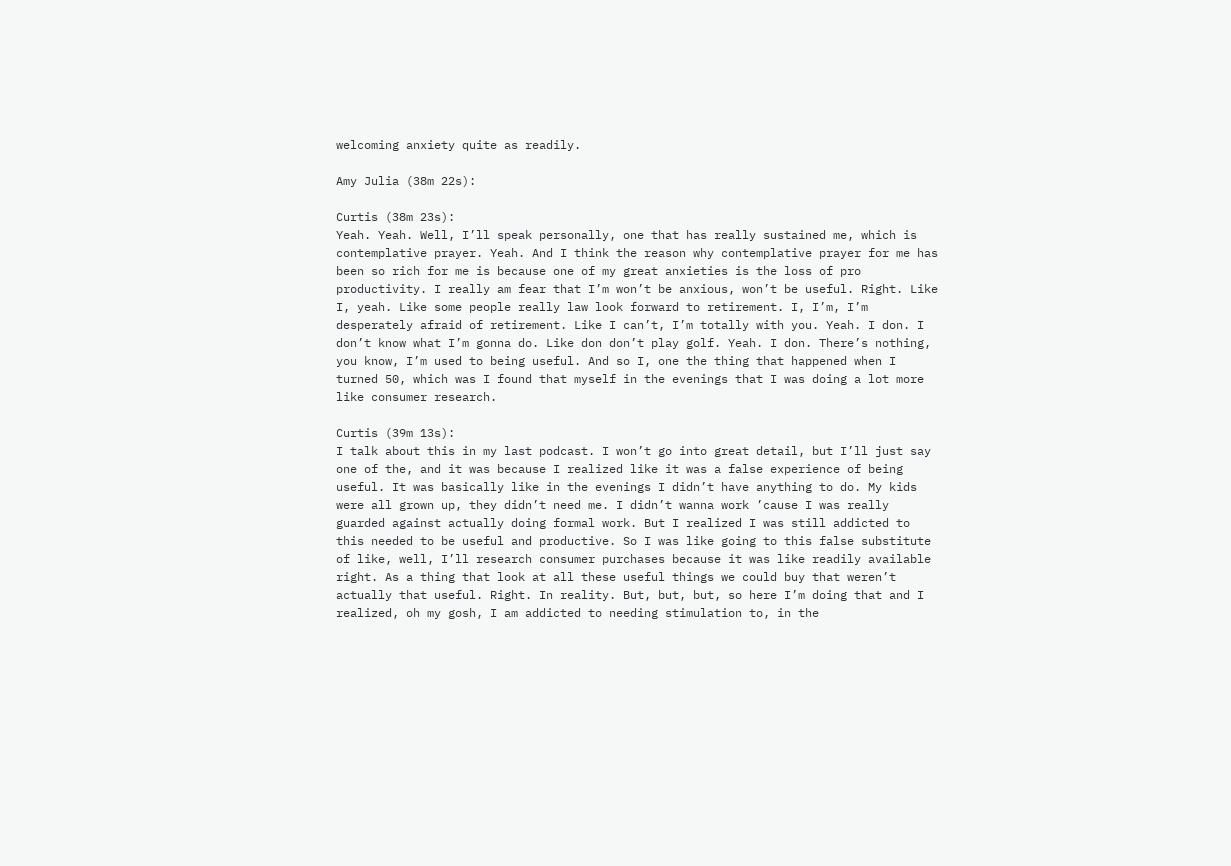welcoming anxiety quite as readily.

Amy Julia (38m 22s):

Curtis (38m 23s):
Yeah. Yeah. Well, I’ll speak personally, one that has really sustained me, which is contemplative prayer. Yeah. And I think the reason why contemplative prayer for me has been so rich for me is because one of my great anxieties is the loss of pro productivity. I really am fear that I’m won’t be anxious, won’t be useful. Right. Like I, yeah. Like some people really law look forward to retirement. I, I’m, I’m desperately afraid of retirement. Like I can’t, I’m totally with you. Yeah. I don. I don’t know what I’m gonna do. Like don don’t play golf. Yeah. I don. There’s nothing, you know, I’m used to being useful. And so I, one the thing that happened when I turned 50, which was I found that myself in the evenings that I was doing a lot more like consumer research.

Curtis (39m 13s):
I talk about this in my last podcast. I won’t go into great detail, but I’ll just say one of the, and it was because I realized like it was a false experience of being useful. It was basically like in the evenings I didn’t have anything to do. My kids were all grown up, they didn’t need me. I didn’t wanna work ’cause I was really guarded against actually doing formal work. But I realized I was still addicted to this needed to be useful and productive. So I was like going to this false substitute of like, well, I’ll research consumer purchases because it was like readily available right. As a thing that look at all these useful things we could buy that weren’t actually that useful. Right. In reality. But, but, but, so here I’m doing that and I realized, oh my gosh, I am addicted to needing stimulation to, in the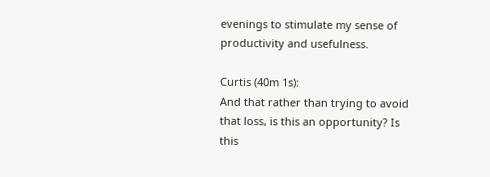evenings to stimulate my sense of productivity and usefulness.

Curtis (40m 1s):
And that rather than trying to avoid that loss, is this an opportunity? Is this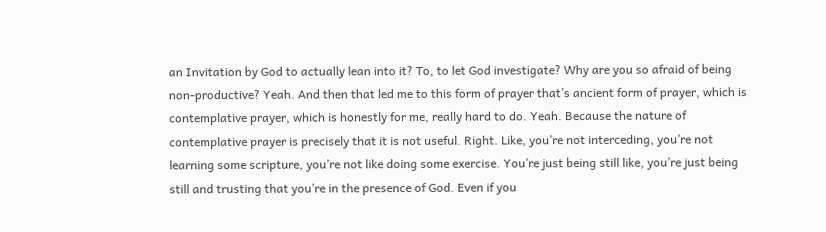an Invitation by God to actually lean into it? To, to let God investigate? Why are you so afraid of being non-productive? Yeah. And then that led me to this form of prayer that’s ancient form of prayer, which is contemplative prayer, which is honestly for me, really hard to do. Yeah. Because the nature of contemplative prayer is precisely that it is not useful. Right. Like, you’re not interceding, you’re not learning some scripture, you’re not like doing some exercise. You’re just being still like, you’re just being still and trusting that you’re in the presence of God. Even if you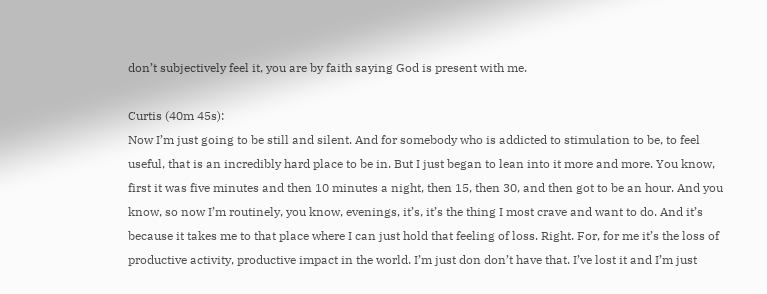don’t subjectively feel it, you are by faith saying God is present with me.

Curtis (40m 45s):
Now I’m just going to be still and silent. And for somebody who is addicted to stimulation to be, to feel useful, that is an incredibly hard place to be in. But I just began to lean into it more and more. You know, first it was five minutes and then 10 minutes a night, then 15, then 30, and then got to be an hour. And you know, so now I’m routinely, you know, evenings, it’s, it’s the thing I most crave and want to do. And it’s because it takes me to that place where I can just hold that feeling of loss. Right. For, for me it’s the loss of productive activity, productive impact in the world. I’m just don don’t have that. I’ve lost it and I’m just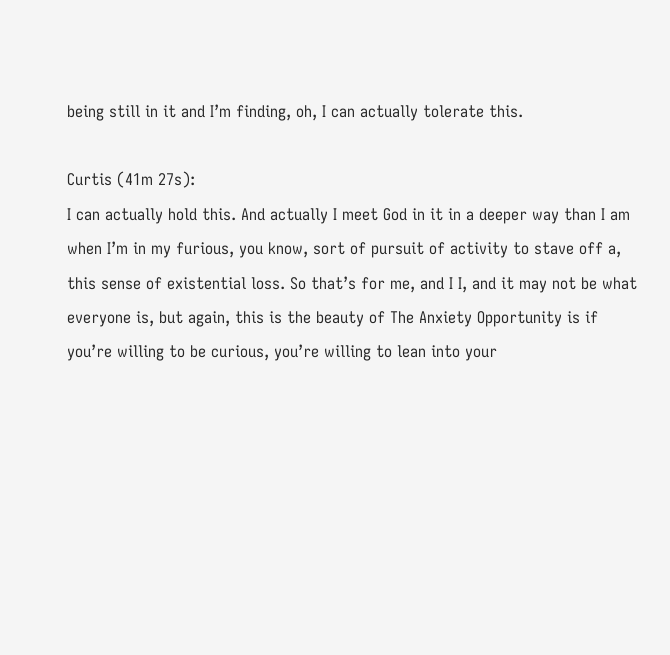being still in it and I’m finding, oh, I can actually tolerate this.

Curtis (41m 27s):
I can actually hold this. And actually I meet God in it in a deeper way than I am when I’m in my furious, you know, sort of pursuit of activity to stave off a, this sense of existential loss. So that’s for me, and I I, and it may not be what everyone is, but again, this is the beauty of The Anxiety Opportunity is if you’re willing to be curious, you’re willing to lean into your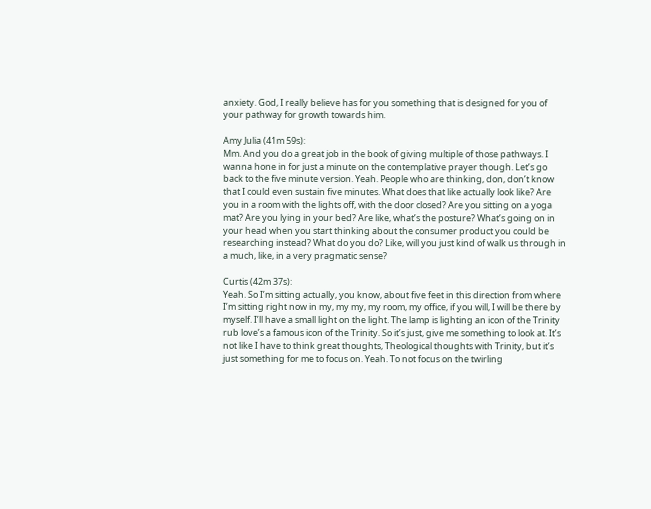anxiety. God, I really believe has for you something that is designed for you of your pathway for growth towards him.

Amy Julia (41m 59s):
Mm. And you do a great job in the book of giving multiple of those pathways. I wanna hone in for just a minute on the contemplative prayer though. Let’s go back to the five minute version. Yeah. People who are thinking, don, don’t know that I could even sustain five minutes. What does that like actually look like? Are you in a room with the lights off, with the door closed? Are you sitting on a yoga mat? Are you lying in your bed? Are like, what’s the posture? What’s going on in your head when you start thinking about the consumer product you could be researching instead? What do you do? Like, will you just kind of walk us through in a much, like, in a very pragmatic sense?

Curtis (42m 37s):
Yeah. So I’m sitting actually, you know, about five feet in this direction from where I’m sitting right now in my, my my, my room, my office, if you will, I will be there by myself. I’ll have a small light on the light. The lamp is lighting an icon of the Trinity rub love’s a famous icon of the Trinity. So it’s just, give me something to look at. It’s not like I have to think great thoughts, Theological thoughts with Trinity, but it’s just something for me to focus on. Yeah. To not focus on the twirling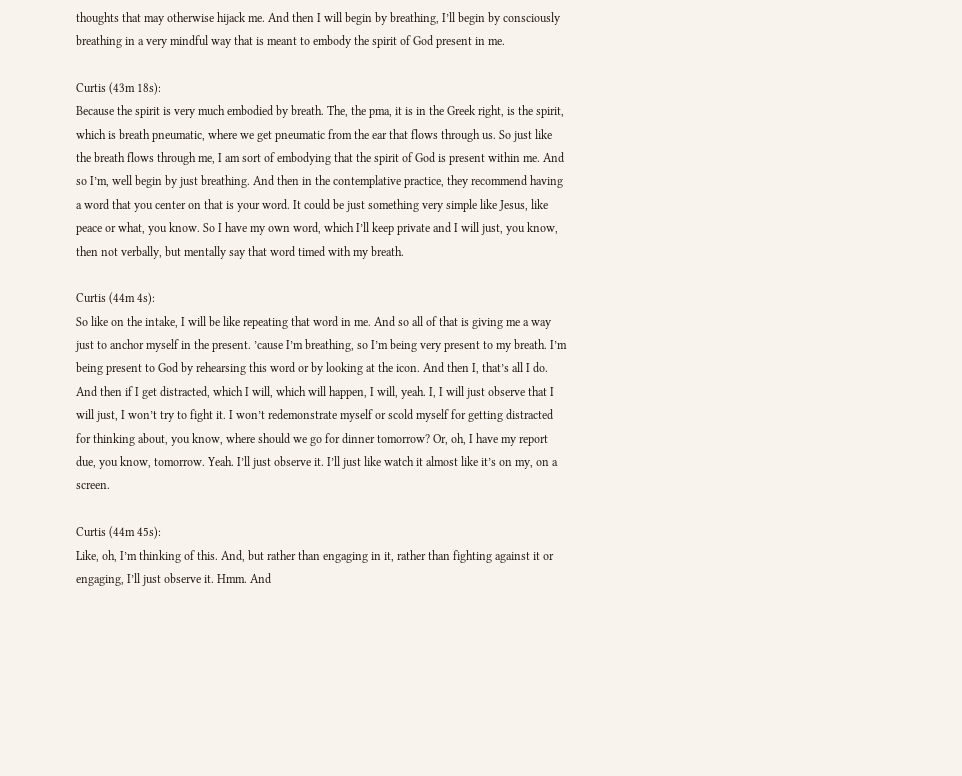thoughts that may otherwise hijack me. And then I will begin by breathing, I’ll begin by consciously breathing in a very mindful way that is meant to embody the spirit of God present in me.

Curtis (43m 18s):
Because the spirit is very much embodied by breath. The, the pma, it is in the Greek right, is the spirit, which is breath pneumatic, where we get pneumatic from the ear that flows through us. So just like the breath flows through me, I am sort of embodying that the spirit of God is present within me. And so I’m, well begin by just breathing. And then in the contemplative practice, they recommend having a word that you center on that is your word. It could be just something very simple like Jesus, like peace or what, you know. So I have my own word, which I’ll keep private and I will just, you know, then not verbally, but mentally say that word timed with my breath.

Curtis (44m 4s):
So like on the intake, I will be like repeating that word in me. And so all of that is giving me a way just to anchor myself in the present. ’cause I’m breathing, so I’m being very present to my breath. I’m being present to God by rehearsing this word or by looking at the icon. And then I, that’s all I do. And then if I get distracted, which I will, which will happen, I will, yeah. I, I will just observe that I will just, I won’t try to fight it. I won’t redemonstrate myself or scold myself for getting distracted for thinking about, you know, where should we go for dinner tomorrow? Or, oh, I have my report due, you know, tomorrow. Yeah. I’ll just observe it. I’ll just like watch it almost like it’s on my, on a screen.

Curtis (44m 45s):
Like, oh, I’m thinking of this. And, but rather than engaging in it, rather than fighting against it or engaging, I’ll just observe it. Hmm. And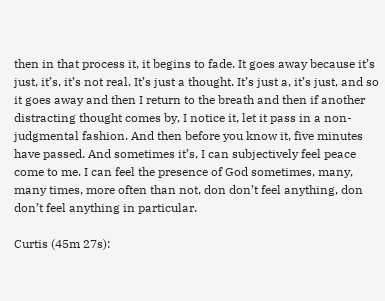then in that process it, it begins to fade. It goes away because it’s just, it’s, it’s not real. It’s just a thought. It’s just a, it’s just, and so it goes away and then I return to the breath and then if another distracting thought comes by, I notice it, let it pass in a non-judgmental fashion. And then before you know it, five minutes have passed. And sometimes it’s, I can subjectively feel peace come to me. I can feel the presence of God sometimes, many, many times, more often than not, don don’t feel anything, don don’t feel anything in particular.

Curtis (45m 27s):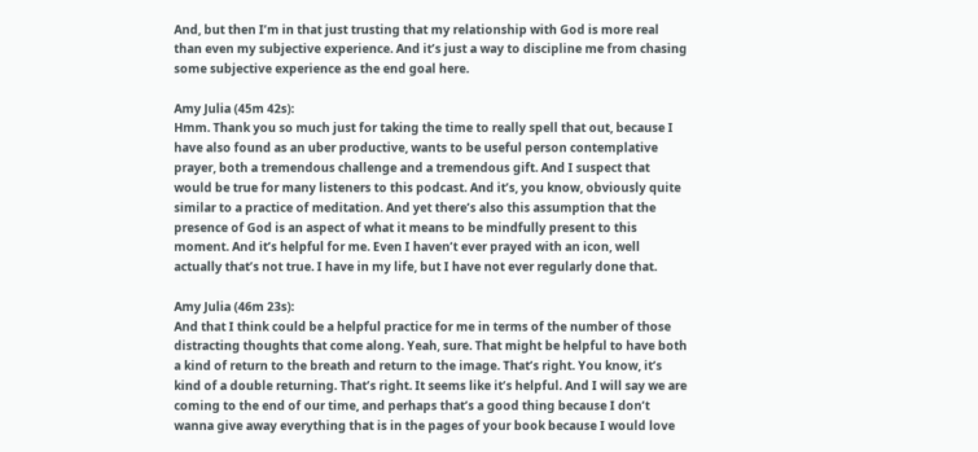And, but then I’m in that just trusting that my relationship with God is more real than even my subjective experience. And it’s just a way to discipline me from chasing some subjective experience as the end goal here.

Amy Julia (45m 42s):
Hmm. Thank you so much just for taking the time to really spell that out, because I have also found as an uber productive, wants to be useful person contemplative prayer, both a tremendous challenge and a tremendous gift. And I suspect that would be true for many listeners to this podcast. And it’s, you know, obviously quite similar to a practice of meditation. And yet there’s also this assumption that the presence of God is an aspect of what it means to be mindfully present to this moment. And it’s helpful for me. Even I haven’t ever prayed with an icon, well actually that’s not true. I have in my life, but I have not ever regularly done that.

Amy Julia (46m 23s):
And that I think could be a helpful practice for me in terms of the number of those distracting thoughts that come along. Yeah, sure. That might be helpful to have both a kind of return to the breath and return to the image. That’s right. You know, it’s kind of a double returning. That’s right. It seems like it’s helpful. And I will say we are coming to the end of our time, and perhaps that’s a good thing because I don’t wanna give away everything that is in the pages of your book because I would love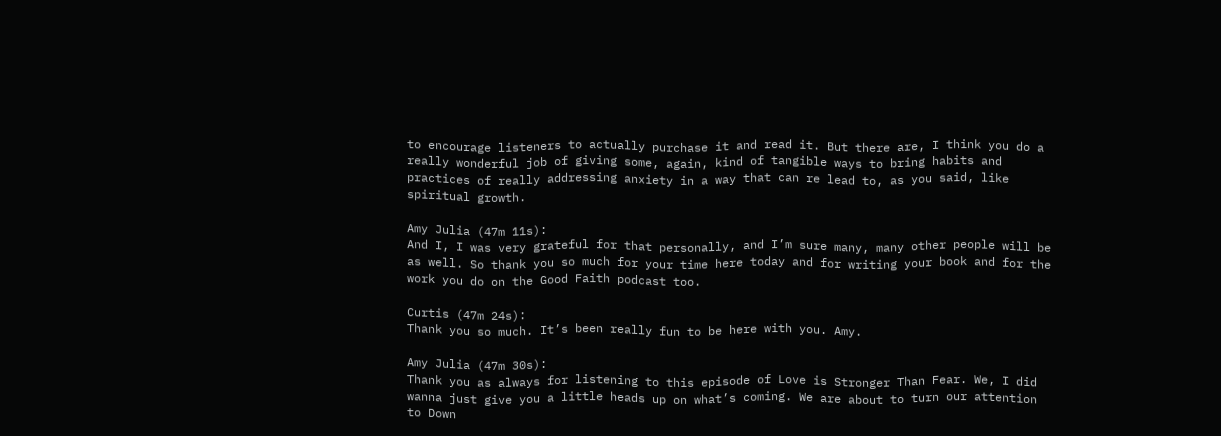to encourage listeners to actually purchase it and read it. But there are, I think you do a really wonderful job of giving some, again, kind of tangible ways to bring habits and practices of really addressing anxiety in a way that can re lead to, as you said, like spiritual growth.

Amy Julia (47m 11s):
And I, I was very grateful for that personally, and I’m sure many, many other people will be as well. So thank you so much for your time here today and for writing your book and for the work you do on the Good Faith podcast too.

Curtis (47m 24s):
Thank you so much. It’s been really fun to be here with you. Amy.

Amy Julia (47m 30s):
Thank you as always for listening to this episode of Love is Stronger Than Fear. We, I did wanna just give you a little heads up on what’s coming. We are about to turn our attention to Down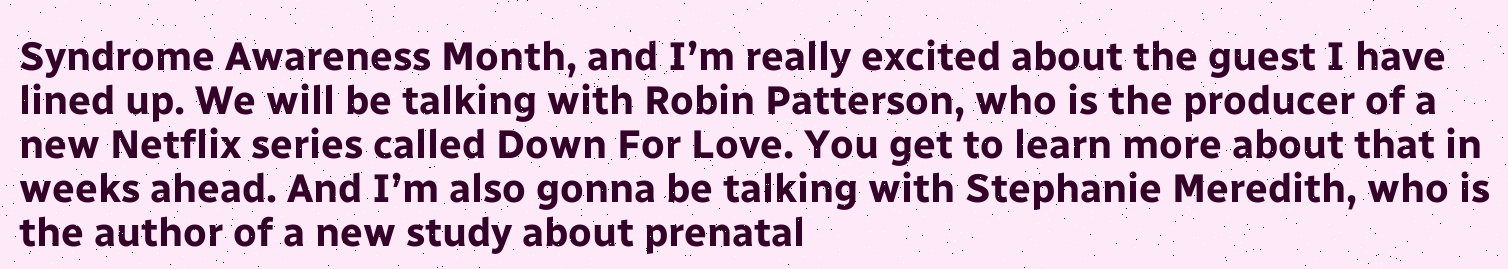Syndrome Awareness Month, and I’m really excited about the guest I have lined up. We will be talking with Robin Patterson, who is the producer of a new Netflix series called Down For Love. You get to learn more about that in weeks ahead. And I’m also gonna be talking with Stephanie Meredith, who is the author of a new study about prenatal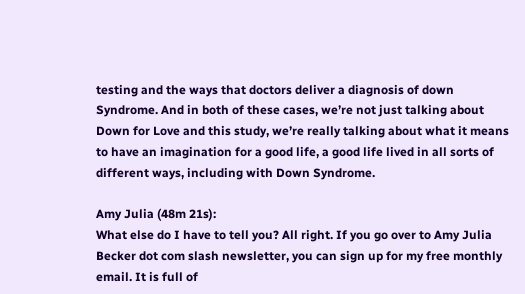testing and the ways that doctors deliver a diagnosis of down Syndrome. And in both of these cases, we’re not just talking about Down for Love and this study, we’re really talking about what it means to have an imagination for a good life, a good life lived in all sorts of different ways, including with Down Syndrome.

Amy Julia (48m 21s):
What else do I have to tell you? All right. If you go over to Amy Julia Becker dot com slash newsletter, you can sign up for my free monthly email. It is full of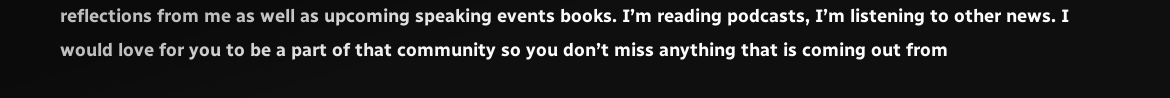reflections from me as well as upcoming speaking events books. I’m reading podcasts, I’m listening to other news. I would love for you to be a part of that community so you don’t miss anything that is coming out from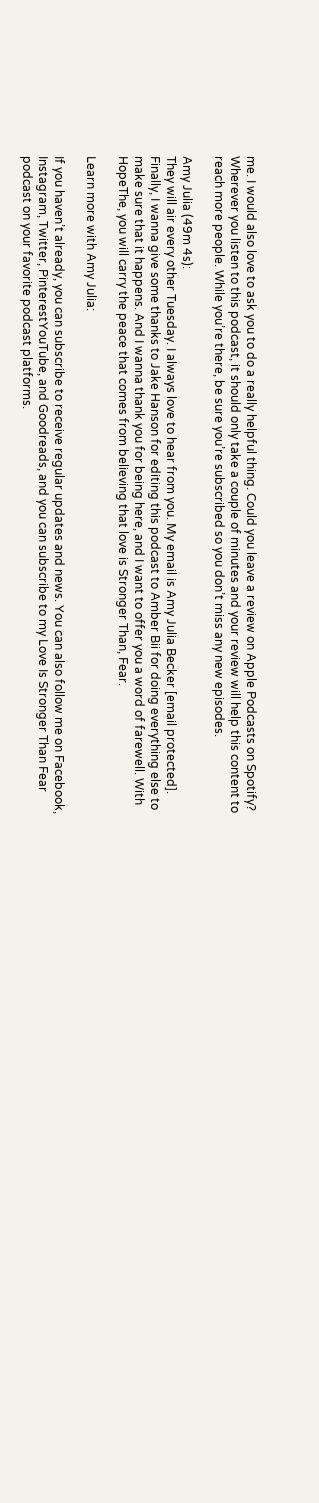me. I would also love to ask you to do a really helpful thing. Could you leave a review on Apple Podcasts on Spotify? Wherever you listen to this podcast, it should only take a couple of minutes and your review will help this content to reach more people. While you’re there, be sure you’re subscribed so you don’t miss any new episodes.

Amy Julia (49m 4s):
They will air every other Tuesday. I always love to hear from you. My email is Amy Julia Becker [email protected]. Finally, I wanna give some thanks to Jake Hanson for editing this podcast to Amber Bii for doing everything else to make sure that it happens. And I wanna thank you for being here, and I want to offer you a word of farewell. With HopeThe, you will carry the peace that comes from believing that love is Stronger Than, Fear.

Learn more with Amy Julia:

If you haven’t already, you can subscribe to receive regular updates and news. You can also follow me on Facebook, Instagram, Twitter, PinterestYouTube, and Goodreads, and you can subscribe to my Love Is Stronger Than Fear podcast on your favorite podcast platforms.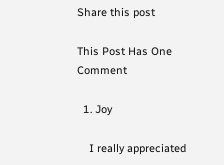Share this post

This Post Has One Comment

  1. Joy

    I really appreciated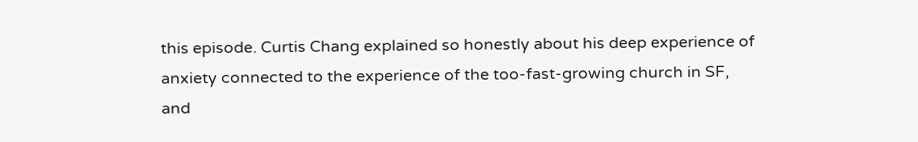this episode. Curtis Chang explained so honestly about his deep experience of anxiety connected to the experience of the too-fast-growing church in SF, and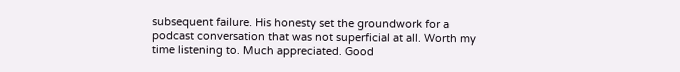subsequent failure. His honesty set the groundwork for a podcast conversation that was not superficial at all. Worth my time listening to. Much appreciated. Good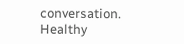conversation. Healthy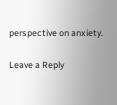perspective on anxiety.

Leave a Reply